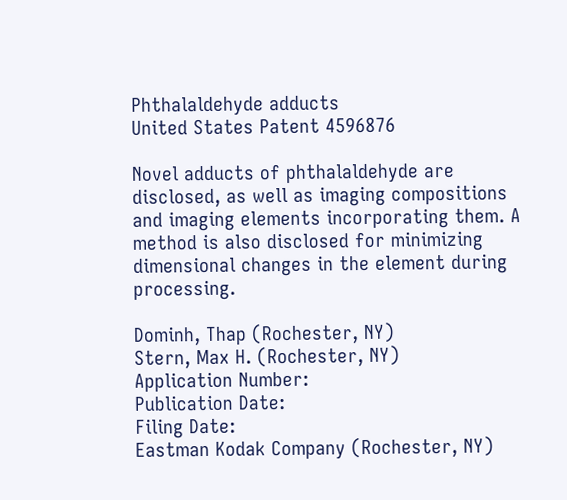Phthalaldehyde adducts
United States Patent 4596876

Novel adducts of phthalaldehyde are disclosed, as well as imaging compositions and imaging elements incorporating them. A method is also disclosed for minimizing dimensional changes in the element during processing.

Dominh, Thap (Rochester, NY)
Stern, Max H. (Rochester, NY)
Application Number:
Publication Date:
Filing Date:
Eastman Kodak Company (Rochester, NY)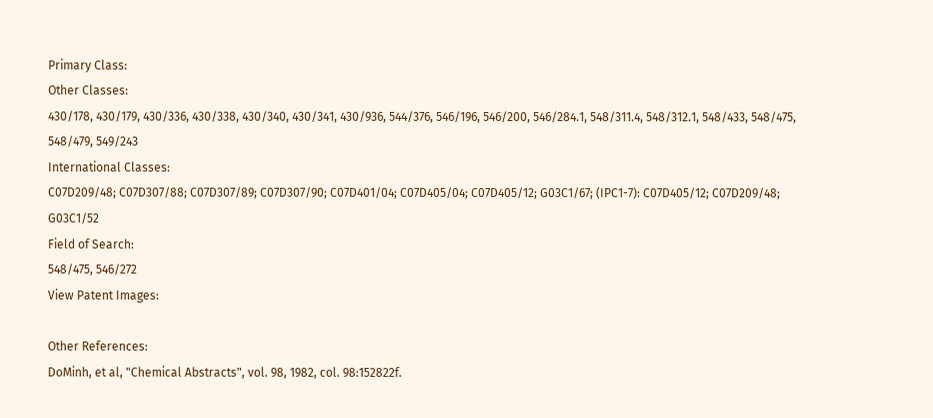Primary Class:
Other Classes:
430/178, 430/179, 430/336, 430/338, 430/340, 430/341, 430/936, 544/376, 546/196, 546/200, 546/284.1, 548/311.4, 548/312.1, 548/433, 548/475, 548/479, 549/243
International Classes:
C07D209/48; C07D307/88; C07D307/89; C07D307/90; C07D401/04; C07D405/04; C07D405/12; G03C1/67; (IPC1-7): C07D405/12; C07D209/48; G03C1/52
Field of Search:
548/475, 546/272
View Patent Images:

Other References:
DoMinh, et al, "Chemical Abstracts", vol. 98, 1982, col. 98:152822f.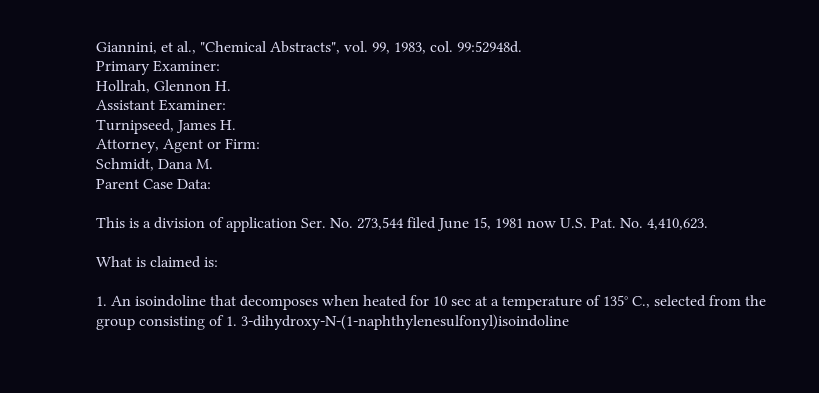Giannini, et al., "Chemical Abstracts", vol. 99, 1983, col. 99:52948d.
Primary Examiner:
Hollrah, Glennon H.
Assistant Examiner:
Turnipseed, James H.
Attorney, Agent or Firm:
Schmidt, Dana M.
Parent Case Data:

This is a division of application Ser. No. 273,544 filed June 15, 1981 now U.S. Pat. No. 4,410,623.

What is claimed is:

1. An isoindoline that decomposes when heated for 10 sec at a temperature of 135° C., selected from the group consisting of 1. 3-dihydroxy-N-(1-naphthylenesulfonyl)isoindoline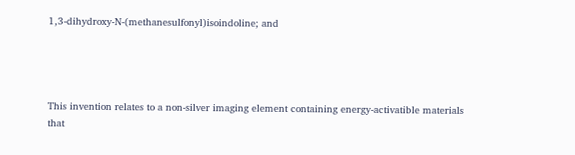1,3-dihydroxy-N-(methanesulfonyl)isoindoline; and




This invention relates to a non-silver imaging element containing energy-activatible materials that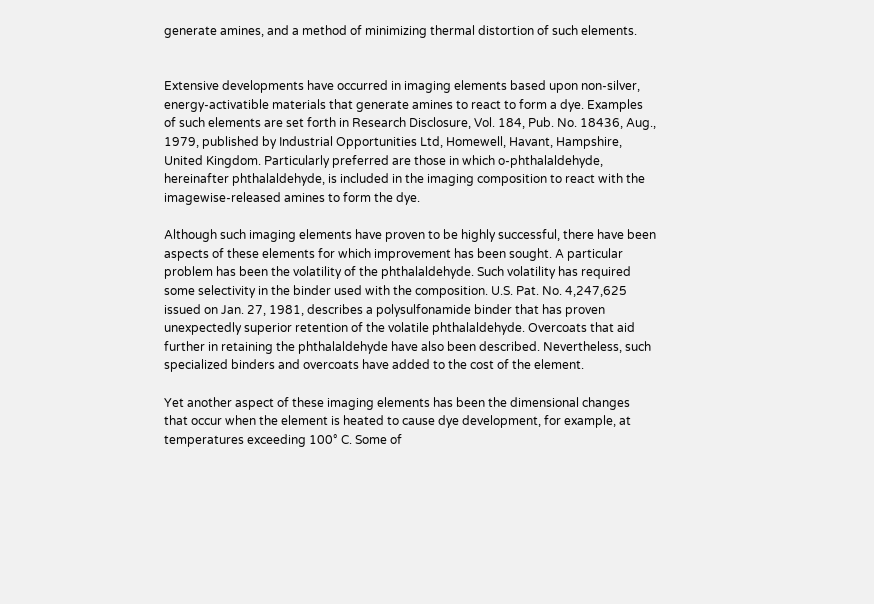generate amines, and a method of minimizing thermal distortion of such elements.


Extensive developments have occurred in imaging elements based upon non-silver, energy-activatible materials that generate amines to react to form a dye. Examples of such elements are set forth in Research Disclosure, Vol. 184, Pub. No. 18436, Aug., 1979, published by Industrial Opportunities Ltd, Homewell, Havant, Hampshire, United Kingdom. Particularly preferred are those in which o-phthalaldehyde, hereinafter phthalaldehyde, is included in the imaging composition to react with the imagewise-released amines to form the dye.

Although such imaging elements have proven to be highly successful, there have been aspects of these elements for which improvement has been sought. A particular problem has been the volatility of the phthalaldehyde. Such volatility has required some selectivity in the binder used with the composition. U.S. Pat. No. 4,247,625 issued on Jan. 27, 1981, describes a polysulfonamide binder that has proven unexpectedly superior retention of the volatile phthalaldehyde. Overcoats that aid further in retaining the phthalaldehyde have also been described. Nevertheless, such specialized binders and overcoats have added to the cost of the element.

Yet another aspect of these imaging elements has been the dimensional changes that occur when the element is heated to cause dye development, for example, at temperatures exceeding 100° C. Some of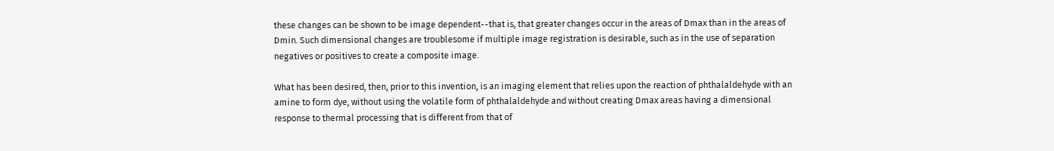these changes can be shown to be image dependent--that is, that greater changes occur in the areas of Dmax than in the areas of Dmin. Such dimensional changes are troublesome if multiple image registration is desirable, such as in the use of separation negatives or positives to create a composite image.

What has been desired, then, prior to this invention, is an imaging element that relies upon the reaction of phthalaldehyde with an amine to form dye, without using the volatile form of phthalaldehyde and without creating Dmax areas having a dimensional response to thermal processing that is different from that of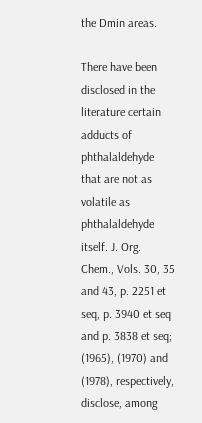the Dmin areas.

There have been disclosed in the literature certain adducts of phthalaldehyde that are not as volatile as phthalaldehyde itself. J. Org. Chem., Vols. 30, 35 and 43, p. 2251 et seq, p. 3940 et seq and p. 3838 et seq; (1965), (1970) and (1978), respectively, disclose, among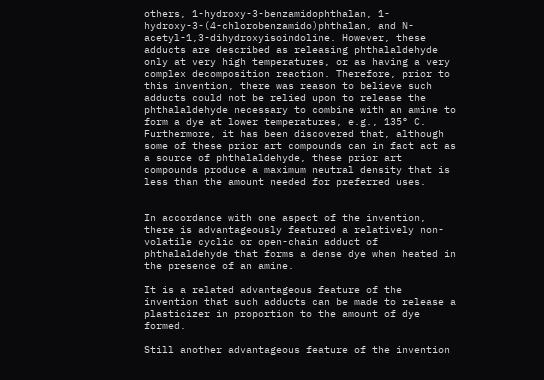others, 1-hydroxy-3-benzamidophthalan, 1-hydroxy-3-(4-chlorobenzamido)phthalan, and N-acetyl-1,3-dihydroxyisoindoline. However, these adducts are described as releasing phthalaldehyde only at very high temperatures, or as having a very complex decomposition reaction. Therefore, prior to this invention, there was reason to believe such adducts could not be relied upon to release the phthalaldehyde necessary to combine with an amine to form a dye at lower temperatures, e.g., 135° C. Furthermore, it has been discovered that, although some of these prior art compounds can in fact act as a source of phthalaldehyde, these prior art compounds produce a maximum neutral density that is less than the amount needed for preferred uses.


In accordance with one aspect of the invention, there is advantageously featured a relatively non-volatile cyclic or open-chain adduct of phthalaldehyde that forms a dense dye when heated in the presence of an amine.

It is a related advantageous feature of the invention that such adducts can be made to release a plasticizer in proportion to the amount of dye formed.

Still another advantageous feature of the invention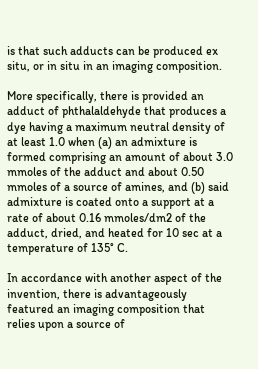is that such adducts can be produced ex situ, or in situ in an imaging composition.

More specifically, there is provided an adduct of phthalaldehyde that produces a dye having a maximum neutral density of at least 1.0 when (a) an admixture is formed comprising an amount of about 3.0 mmoles of the adduct and about 0.50 mmoles of a source of amines, and (b) said admixture is coated onto a support at a rate of about 0.16 mmoles/dm2 of the adduct, dried, and heated for 10 sec at a temperature of 135° C.

In accordance with another aspect of the invention, there is advantageously featured an imaging composition that relies upon a source of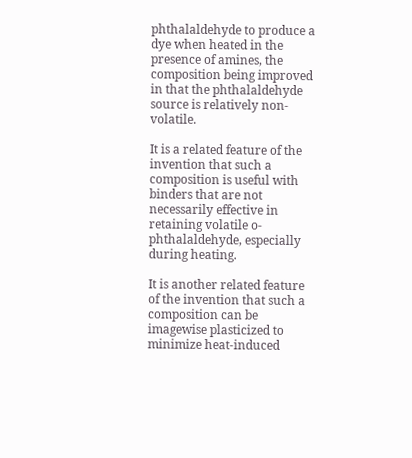phthalaldehyde to produce a dye when heated in the presence of amines, the composition being improved in that the phthalaldehyde source is relatively non-volatile.

It is a related feature of the invention that such a composition is useful with binders that are not necessarily effective in retaining volatile o-phthalaldehyde, especially during heating.

It is another related feature of the invention that such a composition can be imagewise plasticized to minimize heat-induced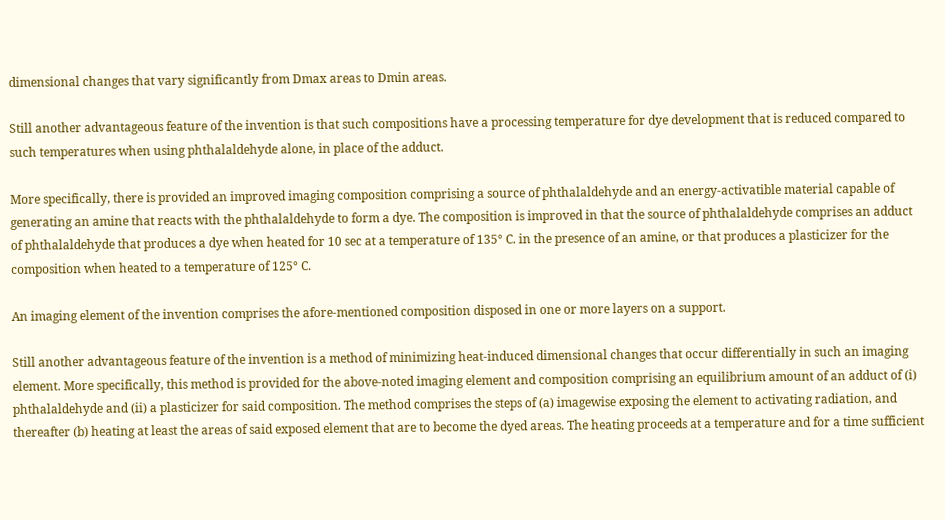dimensional changes that vary significantly from Dmax areas to Dmin areas.

Still another advantageous feature of the invention is that such compositions have a processing temperature for dye development that is reduced compared to such temperatures when using phthalaldehyde alone, in place of the adduct.

More specifically, there is provided an improved imaging composition comprising a source of phthalaldehyde and an energy-activatible material capable of generating an amine that reacts with the phthalaldehyde to form a dye. The composition is improved in that the source of phthalaldehyde comprises an adduct of phthalaldehyde that produces a dye when heated for 10 sec at a temperature of 135° C. in the presence of an amine, or that produces a plasticizer for the composition when heated to a temperature of 125° C.

An imaging element of the invention comprises the afore-mentioned composition disposed in one or more layers on a support.

Still another advantageous feature of the invention is a method of minimizing heat-induced dimensional changes that occur differentially in such an imaging element. More specifically, this method is provided for the above-noted imaging element and composition comprising an equilibrium amount of an adduct of (i) phthalaldehyde and (ii) a plasticizer for said composition. The method comprises the steps of (a) imagewise exposing the element to activating radiation, and thereafter (b) heating at least the areas of said exposed element that are to become the dyed areas. The heating proceeds at a temperature and for a time sufficient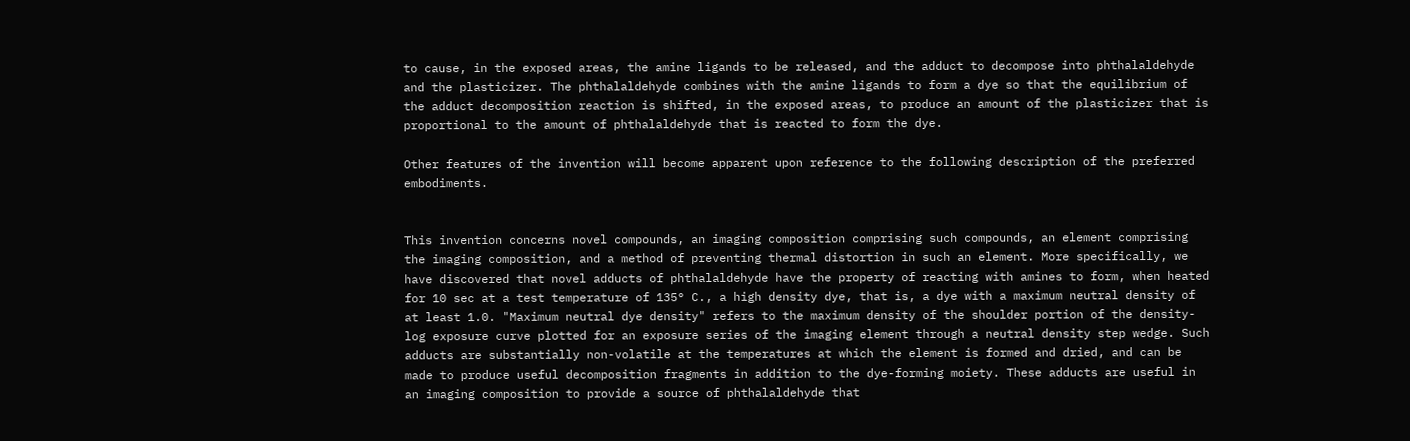to cause, in the exposed areas, the amine ligands to be released, and the adduct to decompose into phthalaldehyde and the plasticizer. The phthalaldehyde combines with the amine ligands to form a dye so that the equilibrium of the adduct decomposition reaction is shifted, in the exposed areas, to produce an amount of the plasticizer that is proportional to the amount of phthalaldehyde that is reacted to form the dye.

Other features of the invention will become apparent upon reference to the following description of the preferred embodiments.


This invention concerns novel compounds, an imaging composition comprising such compounds, an element comprising the imaging composition, and a method of preventing thermal distortion in such an element. More specifically, we have discovered that novel adducts of phthalaldehyde have the property of reacting with amines to form, when heated for 10 sec at a test temperature of 135° C., a high density dye, that is, a dye with a maximum neutral density of at least 1.0. "Maximum neutral dye density" refers to the maximum density of the shoulder portion of the density-log exposure curve plotted for an exposure series of the imaging element through a neutral density step wedge. Such adducts are substantially non-volatile at the temperatures at which the element is formed and dried, and can be made to produce useful decomposition fragments in addition to the dye-forming moiety. These adducts are useful in an imaging composition to provide a source of phthalaldehyde that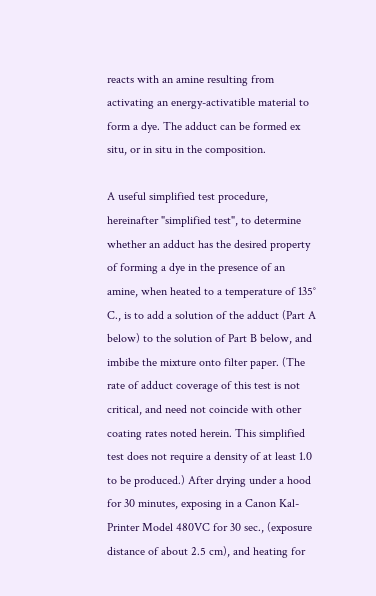reacts with an amine resulting from activating an energy-activatible material to form a dye. The adduct can be formed ex situ, or in situ in the composition.

A useful simplified test procedure, hereinafter "simplified test", to determine whether an adduct has the desired property of forming a dye in the presence of an amine, when heated to a temperature of 135° C., is to add a solution of the adduct (Part A below) to the solution of Part B below, and imbibe the mixture onto filter paper. (The rate of adduct coverage of this test is not critical, and need not coincide with other coating rates noted herein. This simplified test does not require a density of at least 1.0 to be produced.) After drying under a hood for 30 minutes, exposing in a Canon Kal-Printer Model 480VC for 30 sec., (exposure distance of about 2.5 cm), and heating for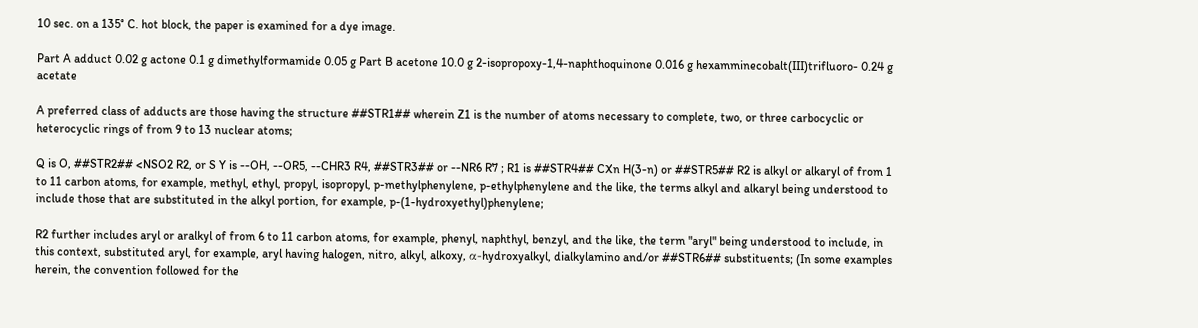10 sec. on a 135° C. hot block, the paper is examined for a dye image.

Part A adduct 0.02 g actone 0.1 g dimethylformamide 0.05 g Part B acetone 10.0 g 2-isopropoxy-1,4-naphthoquinone 0.016 g hexamminecobalt(III)trifluoro- 0.24 g acetate

A preferred class of adducts are those having the structure ##STR1## wherein Z1 is the number of atoms necessary to complete, two, or three carbocyclic or heterocyclic rings of from 9 to 13 nuclear atoms;

Q is O, ##STR2## <NSO2 R2, or S Y is --OH, --OR5, --CHR3 R4, ##STR3## or --NR6 R7 ; R1 is ##STR4## CXn H(3-n) or ##STR5## R2 is alkyl or alkaryl of from 1 to 11 carbon atoms, for example, methyl, ethyl, propyl, isopropyl, p-methylphenylene, p-ethylphenylene and the like, the terms alkyl and alkaryl being understood to include those that are substituted in the alkyl portion, for example, p-(1-hydroxyethyl)phenylene;

R2 further includes aryl or aralkyl of from 6 to 11 carbon atoms, for example, phenyl, naphthyl, benzyl, and the like, the term "aryl" being understood to include, in this context, substituted aryl, for example, aryl having halogen, nitro, alkyl, alkoxy, α-hydroxyalkyl, dialkylamino and/or ##STR6## substituents; (In some examples herein, the convention followed for the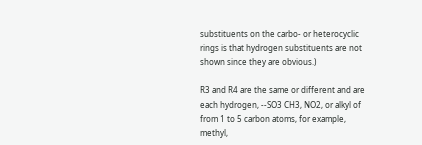substituents on the carbo- or heterocyclic rings is that hydrogen substituents are not shown since they are obvious.)

R3 and R4 are the same or different and are each hydrogen, --SO3 CH3, NO2, or alkyl of from 1 to 5 carbon atoms, for example, methyl,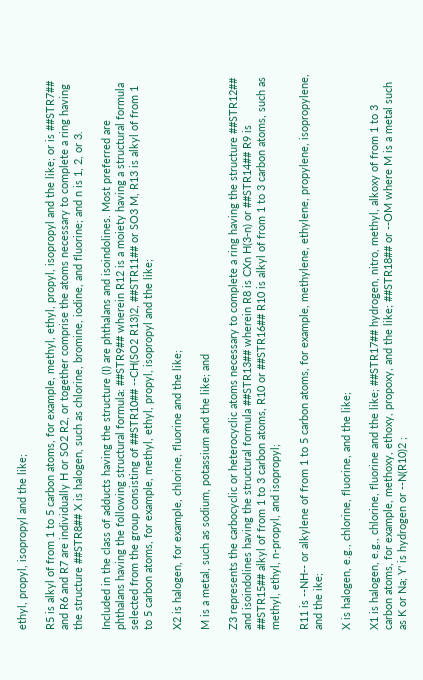ethyl, propyl, isopropyl and the like;

R5 is alkyl of from 1 to 5 carbon atoms, for example, methyl, ethyl, propyl, isopropyl and the like; or is ##STR7## and R6 and R7 are individually H or SO2 R2, or together comprise the atoms necessary to complete a ring having the structure ##STR8## X is halogen, such as chlorine, bromine, iodine, and fluorine; and n is 1, 2, or 3.

Included in the class of adducts having the structure (I) are phthalans and isoindolines. Most preferred are phthalans having the following structural formula: ##STR9## wherein R12 is a moiety having a structural formula selected from the group consisting of ##STR10## --CH(SO2 R13)2, ##STR11## or SO3 M, R13 is alkyl of from 1 to 5 carbon atoms, for example, methyl, ethyl, propyl, isopropyl and the like;

X2 is halogen, for example, chlorine, fluorine and the like;

M is a metal, such as sodium, potassium and the like; and

Z3 represents the carbocyclic or heterocyclic atoms necessary to complete a ring having the structure ##STR12## and isoindolines having the structural formula ##STR13## wherein R8 is CXn H(3-n) or ##STR14## R9 is ##STR15## alkyl of from 1 to 3 carbon atoms, R10 or ##STR16## R10 is alkyl of from 1 to 3 carbon atoms, such as methyl, ethyl, n-propyl, and isopropyl;

R11 is --NH-- or alkylene of from 1 to 5 carbon atoms, for example, methylene, ethylene, propylene, isopropylene, and the ike;

X is halogen, e.g., chlorine, fluorine, and the like;

X1 is halogen, e.g., chlorine, fluorine and the like; ##STR17## hydrogen, nitro, methyl, alkoxy of from 1 to 3 carbon atoms, for example, methoxy, ethoxy, propoxy, and the like; ##STR18## or --OM where M is a metal such as K or Na; Y' is hydrogen or --N(R10)2 ;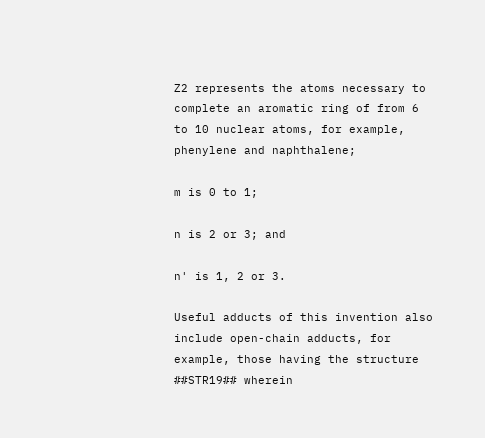Z2 represents the atoms necessary to complete an aromatic ring of from 6 to 10 nuclear atoms, for example, phenylene and naphthalene;

m is 0 to 1;

n is 2 or 3; and

n' is 1, 2 or 3.

Useful adducts of this invention also include open-chain adducts, for example, those having the structure ##STR19## wherein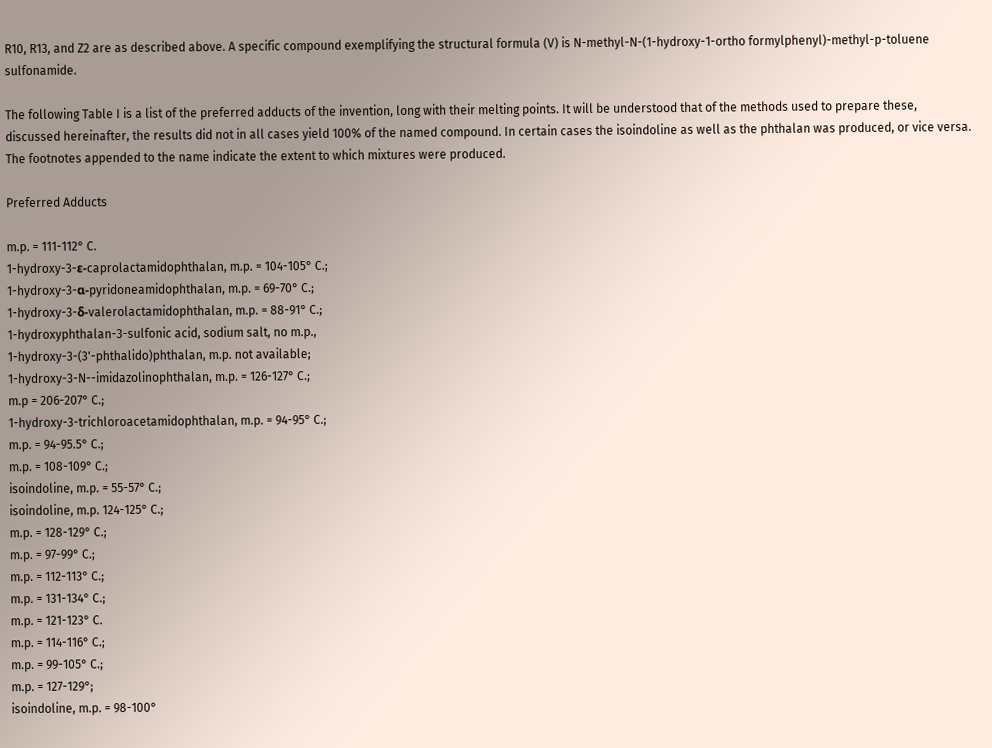R10, R13, and Z2 are as described above. A specific compound exemplifying the structural formula (V) is N-methyl-N-(1-hydroxy-1-ortho formylphenyl)-methyl-p-toluene sulfonamide.

The following Table I is a list of the preferred adducts of the invention, long with their melting points. It will be understood that of the methods used to prepare these, discussed hereinafter, the results did not in all cases yield 100% of the named compound. In certain cases the isoindoline as well as the phthalan was produced, or vice versa. The footnotes appended to the name indicate the extent to which mixtures were produced.

Preferred Adducts

m.p. = 111-112° C.
1-hydroxy-3-ε-caprolactamidophthalan, m.p. = 104-105° C.;
1-hydroxy-3-α-pyridoneamidophthalan, m.p. = 69-70° C.;
1-hydroxy-3-δ-valerolactamidophthalan, m.p. = 88-91° C.;
1-hydroxyphthalan-3-sulfonic acid, sodium salt, no m.p.,
1-hydroxy-3-(3'-phthalido)phthalan, m.p. not available;
1-hydroxy-3-N--imidazolinophthalan, m.p. = 126-127° C.;
m.p = 206-207° C.;
1-hydroxy-3-trichloroacetamidophthalan, m.p. = 94-95° C.;
m.p. = 94-95.5° C.;
m.p. = 108-109° C.;
isoindoline, m.p. = 55-57° C.;
isoindoline, m.p. 124-125° C.;
m.p. = 128-129° C.;
m.p. = 97-99° C.;
m.p. = 112-113° C.;
m.p. = 131-134° C.;
m.p. = 121-123° C.
m.p. = 114-116° C.;
m.p. = 99-105° C.;
m.p. = 127-129°;
isoindoline, m.p. = 98-100°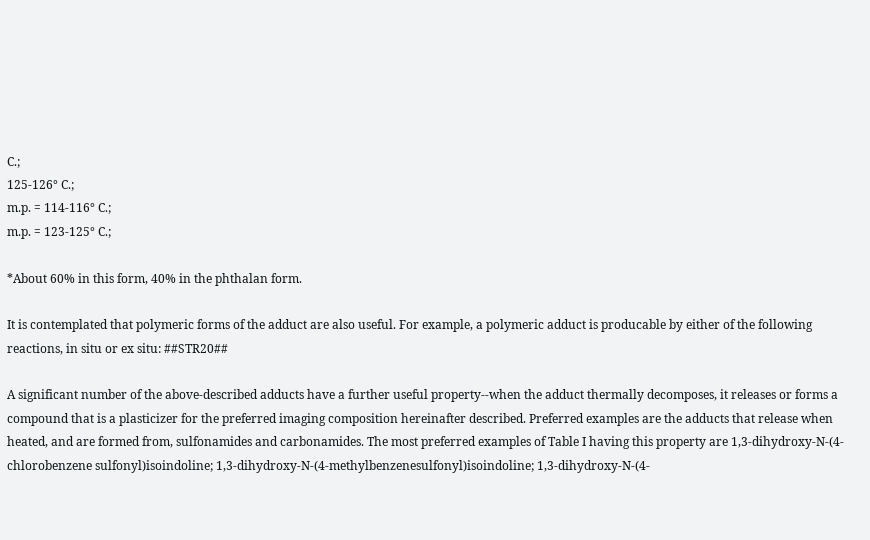C.;
125-126° C.;
m.p. = 114-116° C.;
m.p. = 123-125° C.;

*About 60% in this form, 40% in the phthalan form.

It is contemplated that polymeric forms of the adduct are also useful. For example, a polymeric adduct is producable by either of the following reactions, in situ or ex situ: ##STR20##

A significant number of the above-described adducts have a further useful property--when the adduct thermally decomposes, it releases or forms a compound that is a plasticizer for the preferred imaging composition hereinafter described. Preferred examples are the adducts that release when heated, and are formed from, sulfonamides and carbonamides. The most preferred examples of Table I having this property are 1,3-dihydroxy-N-(4-chlorobenzene sulfonyl)isoindoline; 1,3-dihydroxy-N-(4-methylbenzenesulfonyl)isoindoline; 1,3-dihydroxy-N-(4-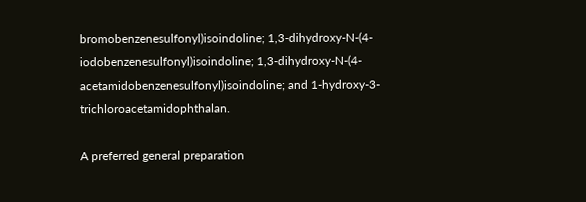bromobenzenesulfonyl)isoindoline; 1,3-dihydroxy-N-(4-iodobenzenesulfonyl)isoindoline; 1,3-dihydroxy-N-(4-acetamidobenzenesulfonyl)isoindoline; and 1-hydroxy-3-trichloroacetamidophthalan.

A preferred general preparation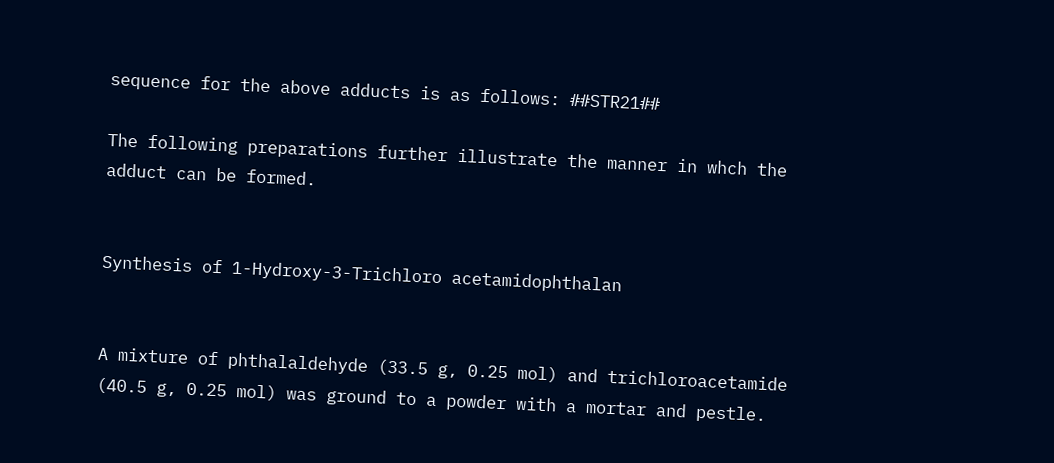sequence for the above adducts is as follows: ##STR21##

The following preparations further illustrate the manner in whch the adduct can be formed.


Synthesis of 1-Hydroxy-3-Trichloro acetamidophthalan


A mixture of phthalaldehyde (33.5 g, 0.25 mol) and trichloroacetamide (40.5 g, 0.25 mol) was ground to a powder with a mortar and pestle.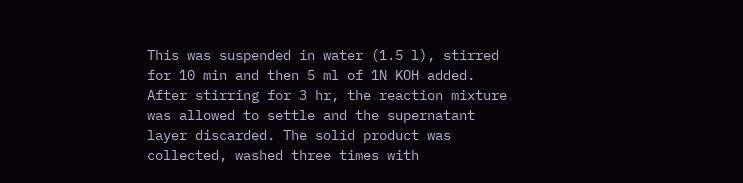This was suspended in water (1.5 l), stirred for 10 min and then 5 ml of 1N KOH added. After stirring for 3 hr, the reaction mixture was allowed to settle and the supernatant layer discarded. The solid product was collected, washed three times with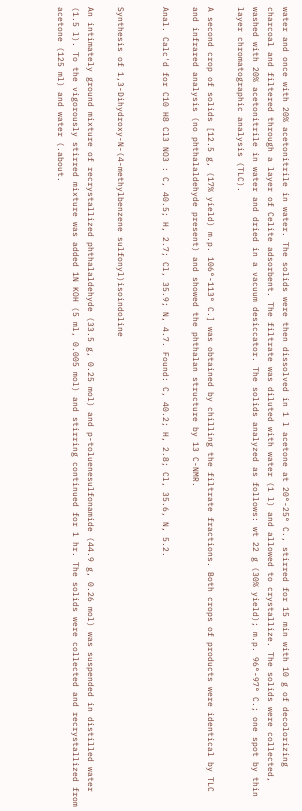water and once with 20% acetonitrile in water. The solids were then dissolved in 1 l acetone at 20°-25° C., stirred for 15 min with 10 g of decolorizing charcoal and filtered through a layer of Celite adsorbent. The filtrate was diluted with water (1 l) and allowed to crystallize. The solids were collected, washed with 20% acetonitrile in water and dried in a vacuum desiccator. The solids analyzed as follows: wt 22 g (30% yield); m.p. 96°-97° C.; one spot by thin layer chromatographic analysis (TLC).

A second crop of solids [12.5 g, (17% yield) m.p. 106°-113° C.] was obtained by chilling the filtrate fractions. Both crops of products were identical by TLC and infrared analysis (no phthalaldehyde present) and showed the phthalan structure by 13 C-NMR.

Anal. Calc'd for C10 H8 Cl3 NO3 : C, 40.5; H, 2.7; Cl, 35.9; N, 4.7. Found: C, 40.2; H, 2.8; Cl, 35.6, N, 5.2.


Synthesis of 1,3-Dihydroxy-N-(4-methylbenzene sulfonyl)isoindoline

An intimately ground mixture of recrystallized phthalaldehyde (33.5 g, 0.25 mol) and p-toluenesulfonamide (44.9 g, 0.26 mol) was suspended in distilled water (1.5 l). To the vigorously stirred mixture was added 1N KOH (5 ml, 0.005 mol) and stirring continued for 1 hr. The solids were collected and recrystallized from acetone (125 ml) and water (.about.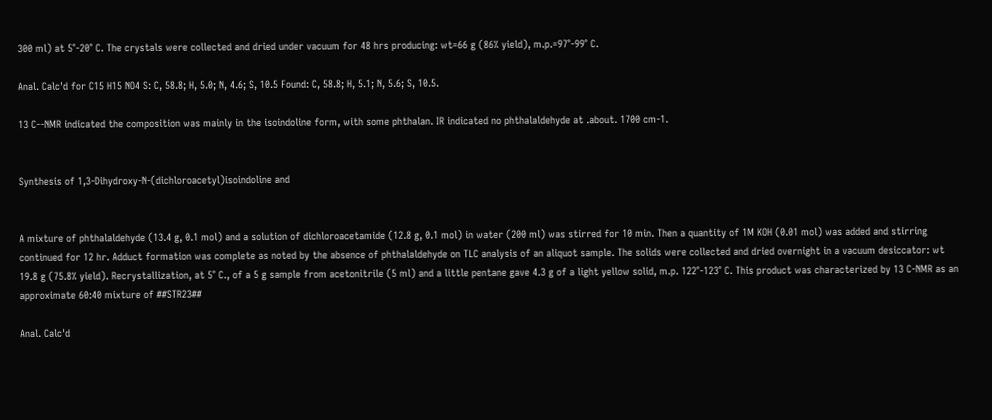300 ml) at 5°-20° C. The crystals were collected and dried under vacuum for 48 hrs producing: wt=66 g (86% yield), m.p.=97°-99° C.

Anal. Calc'd for C15 H15 NO4 S: C, 58.8; H, 5.0; N, 4.6; S, 10.5 Found: C, 58.8; H, 5.1; N, 5.6; S, 10.5.

13 C--NMR indicated the composition was mainly in the isoindoline form, with some phthalan. IR indicated no phthalaldehyde at .about. 1700 cm-1.


Synthesis of 1,3-Dihydroxy-N-(dichloroacetyl)isoindoline and


A mixture of phthalaldehyde (13.4 g, 0.1 mol) and a solution of dichloroacetamide (12.8 g, 0.1 mol) in water (200 ml) was stirred for 10 min. Then a quantity of 1M KOH (0.01 mol) was added and stirring continued for 12 hr. Adduct formation was complete as noted by the absence of phthalaldehyde on TLC analysis of an aliquot sample. The solids were collected and dried overnight in a vacuum desiccator: wt 19.8 g (75.8% yield). Recrystallization, at 5° C., of a 5 g sample from acetonitrile (5 ml) and a little pentane gave 4.3 g of a light yellow solid, m.p. 122°-123° C. This product was characterized by 13 C-NMR as an approximate 60:40 mixture of ##STR23##

Anal. Calc'd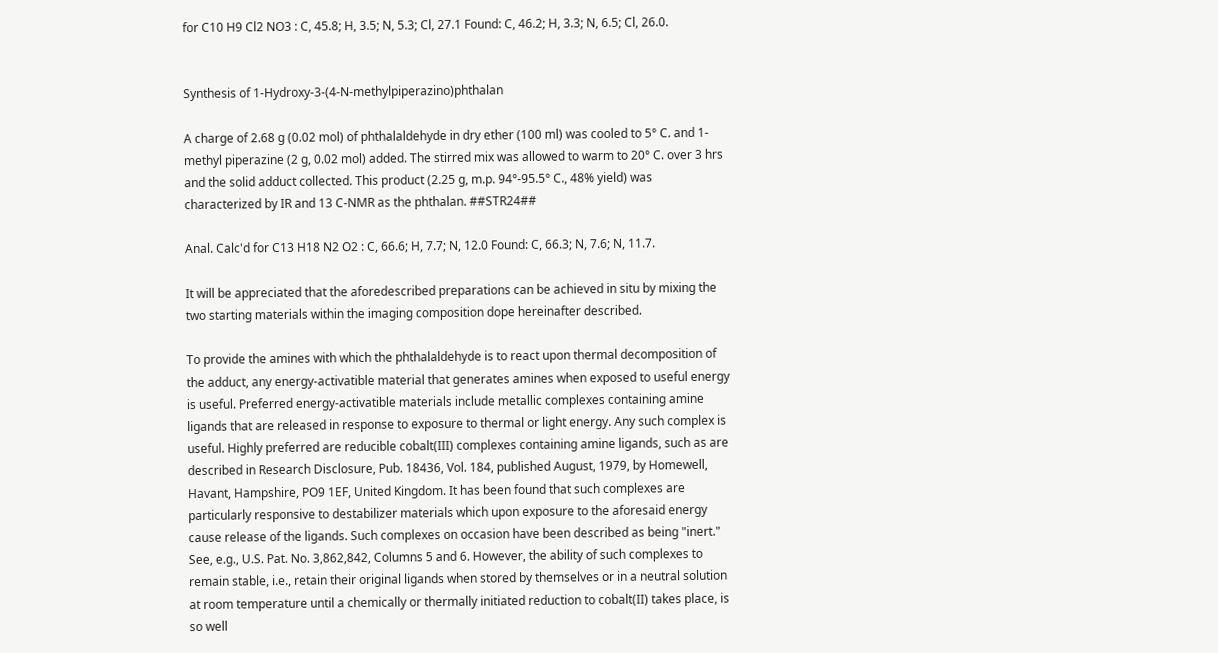for C10 H9 Cl2 NO3 : C, 45.8; H, 3.5; N, 5.3; Cl, 27.1 Found: C, 46.2; H, 3.3; N, 6.5; Cl, 26.0.


Synthesis of 1-Hydroxy-3-(4-N-methylpiperazino)phthalan

A charge of 2.68 g (0.02 mol) of phthalaldehyde in dry ether (100 ml) was cooled to 5° C. and 1-methyl piperazine (2 g, 0.02 mol) added. The stirred mix was allowed to warm to 20° C. over 3 hrs and the solid adduct collected. This product (2.25 g, m.p. 94°-95.5° C., 48% yield) was characterized by IR and 13 C-NMR as the phthalan. ##STR24##

Anal. Calc'd for C13 H18 N2 O2 : C, 66.6; H, 7.7; N, 12.0 Found: C, 66.3; N, 7.6; N, 11.7.

It will be appreciated that the aforedescribed preparations can be achieved in situ by mixing the two starting materials within the imaging composition dope hereinafter described.

To provide the amines with which the phthalaldehyde is to react upon thermal decomposition of the adduct, any energy-activatible material that generates amines when exposed to useful energy is useful. Preferred energy-activatible materials include metallic complexes containing amine ligands that are released in response to exposure to thermal or light energy. Any such complex is useful. Highly preferred are reducible cobalt(III) complexes containing amine ligands, such as are described in Research Disclosure, Pub. 18436, Vol. 184, published August, 1979, by Homewell, Havant, Hampshire, PO9 1EF, United Kingdom. It has been found that such complexes are particularly responsive to destabilizer materials which upon exposure to the aforesaid energy cause release of the ligands. Such complexes on occasion have been described as being "inert." See, e.g., U.S. Pat. No. 3,862,842, Columns 5 and 6. However, the ability of such complexes to remain stable, i.e., retain their original ligands when stored by themselves or in a neutral solution at room temperature until a chemically or thermally initiated reduction to cobalt(II) takes place, is so well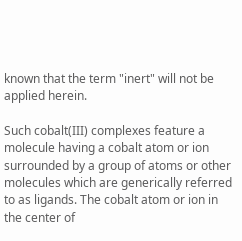known that the term "inert" will not be applied herein.

Such cobalt(III) complexes feature a molecule having a cobalt atom or ion surrounded by a group of atoms or other molecules which are generically referred to as ligands. The cobalt atom or ion in the center of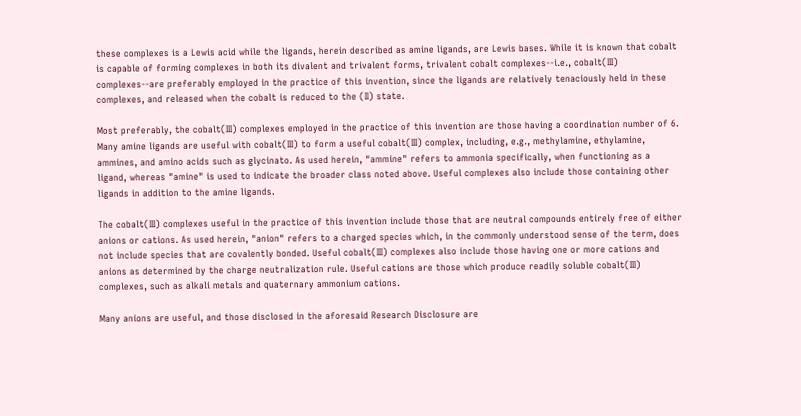these complexes is a Lewis acid while the ligands, herein described as amine ligands, are Lewis bases. While it is known that cobalt is capable of forming complexes in both its divalent and trivalent forms, trivalent cobalt complexes--i.e., cobalt(III) complexes--are preferably employed in the practice of this invention, since the ligands are relatively tenaciously held in these complexes, and released when the cobalt is reduced to the (II) state.

Most preferably, the cobalt(III) complexes employed in the practice of this invention are those having a coordination number of 6. Many amine ligands are useful with cobalt(III) to form a useful cobalt(III) complex, including, e.g., methylamine, ethylamine, ammines, and amino acids such as glycinato. As used herein, "ammine" refers to ammonia specifically, when functioning as a ligand, whereas "amine" is used to indicate the broader class noted above. Useful complexes also include those containing other ligands in addition to the amine ligands.

The cobalt(III) complexes useful in the practice of this invention include those that are neutral compounds entirely free of either anions or cations. As used herein, "anion" refers to a charged species which, in the commonly understood sense of the term, does not include species that are covalently bonded. Useful cobalt(III) complexes also include those having one or more cations and anions as determined by the charge neutralization rule. Useful cations are those which produce readily soluble cobalt(III) complexes, such as alkali metals and quaternary ammonium cations.

Many anions are useful, and those disclosed in the aforesaid Research Disclosure are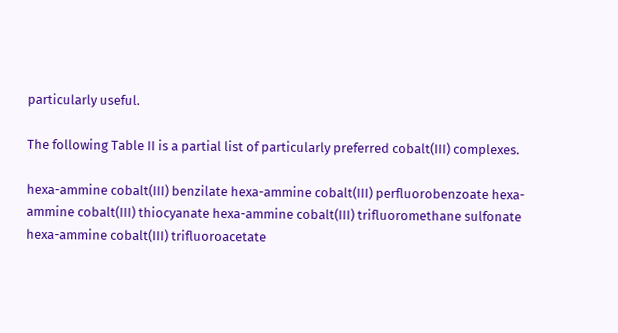particularly useful.

The following Table II is a partial list of particularly preferred cobalt(III) complexes.

hexa-ammine cobalt(III) benzilate hexa-ammine cobalt(III) perfluorobenzoate hexa-ammine cobalt(III) thiocyanate hexa-ammine cobalt(III) trifluoromethane sulfonate hexa-ammine cobalt(III) trifluoroacetate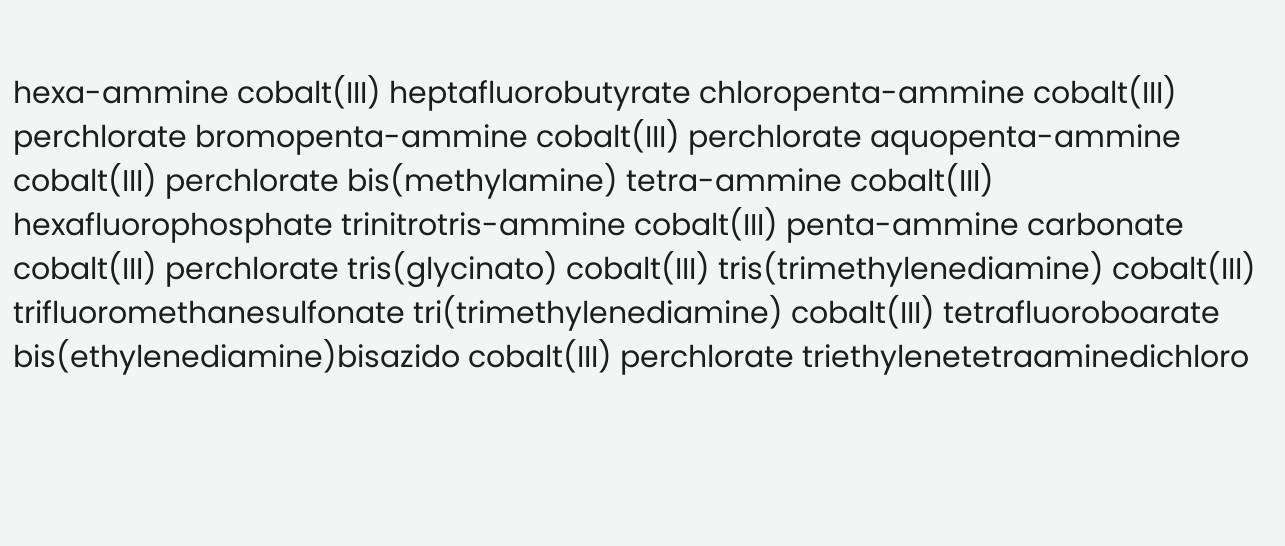hexa-ammine cobalt(III) heptafluorobutyrate chloropenta-ammine cobalt(III) perchlorate bromopenta-ammine cobalt(III) perchlorate aquopenta-ammine cobalt(III) perchlorate bis(methylamine) tetra-ammine cobalt(III) hexafluorophosphate trinitrotris-ammine cobalt(III) penta-ammine carbonate cobalt(III) perchlorate tris(glycinato) cobalt(III) tris(trimethylenediamine) cobalt(III) trifluoromethanesulfonate tri(trimethylenediamine) cobalt(III) tetrafluoroboarate bis(ethylenediamine)bisazido cobalt(III) perchlorate triethylenetetraaminedichloro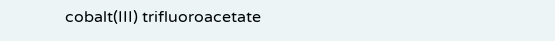cobalt(III) trifluoroacetate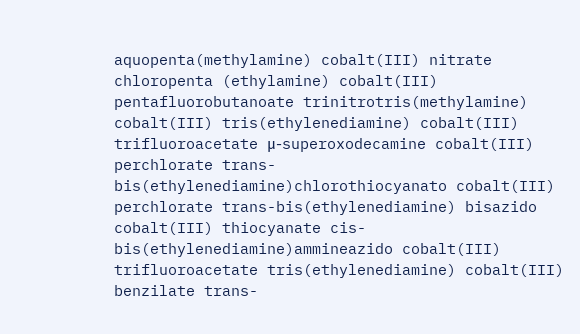aquopenta(methylamine) cobalt(III) nitrate chloropenta (ethylamine) cobalt(III) pentafluorobutanoate trinitrotris(methylamine) cobalt(III) tris(ethylenediamine) cobalt(III) trifluoroacetate μ-superoxodecamine cobalt(III) perchlorate trans-bis(ethylenediamine)chlorothiocyanato cobalt(III) perchlorate trans-bis(ethylenediamine) bisazido cobalt(III) thiocyanate cis-bis(ethylenediamine)ammineazido cobalt(III) trifluoroacetate tris(ethylenediamine) cobalt(III) benzilate trans-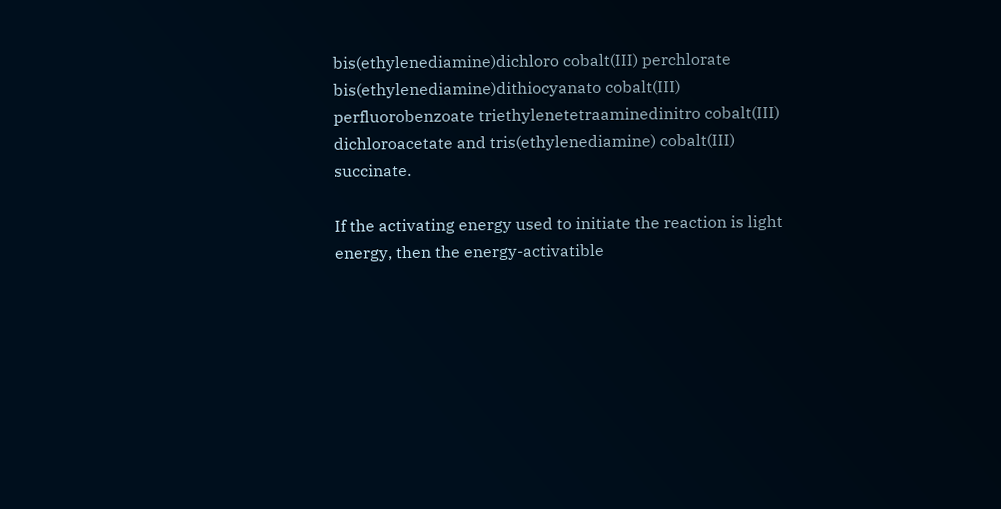bis(ethylenediamine)dichloro cobalt(III) perchlorate bis(ethylenediamine)dithiocyanato cobalt(III) perfluorobenzoate triethylenetetraaminedinitro cobalt(III) dichloroacetate and tris(ethylenediamine) cobalt(III) succinate.

If the activating energy used to initiate the reaction is light energy, then the energy-activatible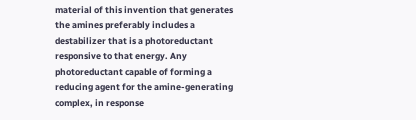material of this invention that generates the amines preferably includes a destabilizer that is a photoreductant responsive to that energy. Any photoreductant capable of forming a reducing agent for the amine-generating complex, in response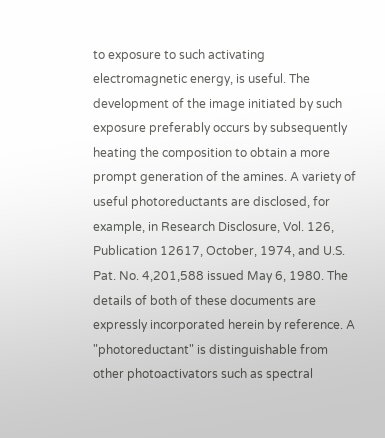to exposure to such activating electromagnetic energy, is useful. The development of the image initiated by such exposure preferably occurs by subsequently heating the composition to obtain a more prompt generation of the amines. A variety of useful photoreductants are disclosed, for example, in Research Disclosure, Vol. 126, Publication 12617, October, 1974, and U.S. Pat. No. 4,201,588 issued May 6, 1980. The details of both of these documents are expressly incorporated herein by reference. A "photoreductant" is distinguishable from other photoactivators such as spectral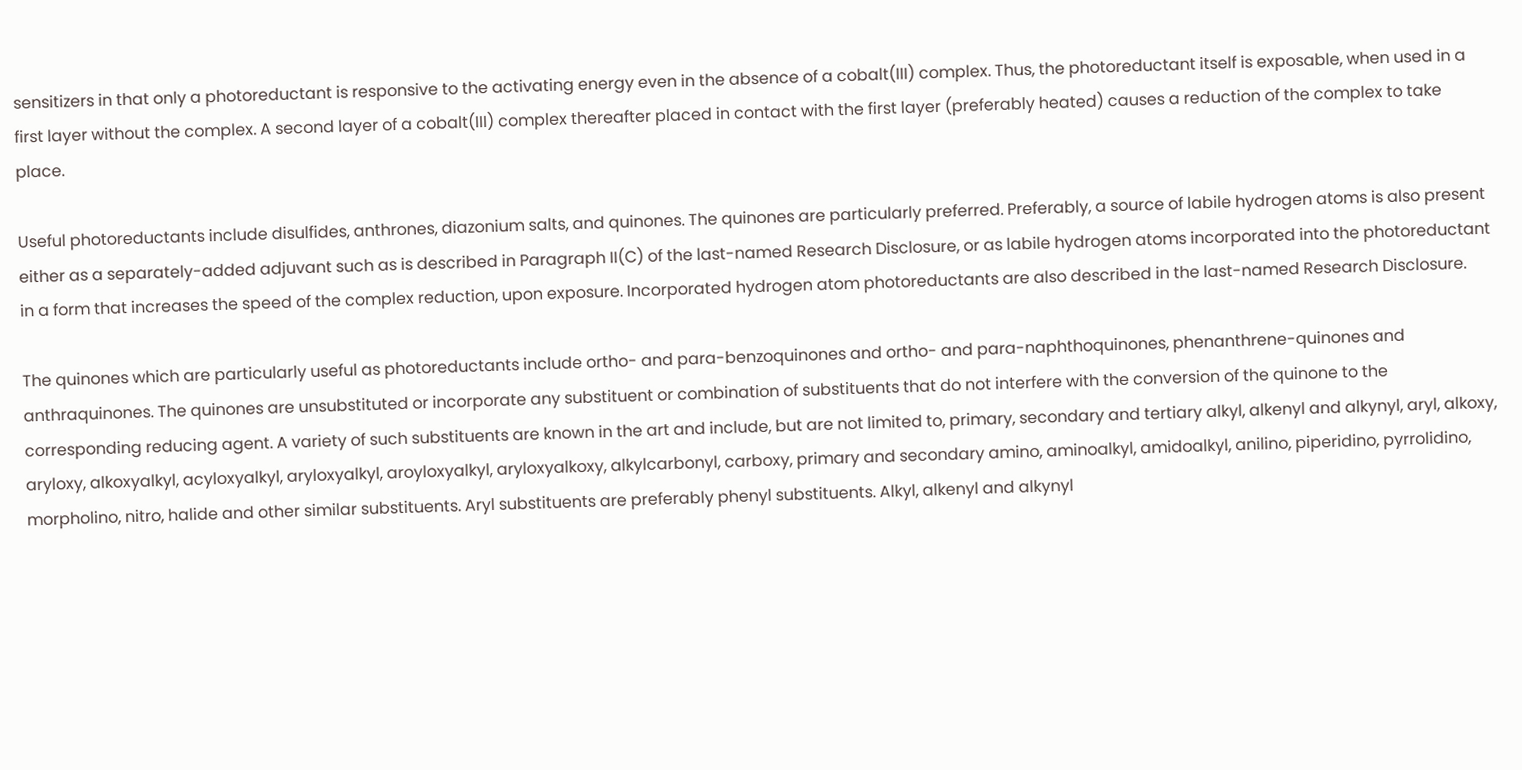sensitizers in that only a photoreductant is responsive to the activating energy even in the absence of a cobalt(III) complex. Thus, the photoreductant itself is exposable, when used in a first layer without the complex. A second layer of a cobalt(III) complex thereafter placed in contact with the first layer (preferably heated) causes a reduction of the complex to take place.

Useful photoreductants include disulfides, anthrones, diazonium salts, and quinones. The quinones are particularly preferred. Preferably, a source of labile hydrogen atoms is also present either as a separately-added adjuvant such as is described in Paragraph II(C) of the last-named Research Disclosure, or as labile hydrogen atoms incorporated into the photoreductant in a form that increases the speed of the complex reduction, upon exposure. Incorporated hydrogen atom photoreductants are also described in the last-named Research Disclosure.

The quinones which are particularly useful as photoreductants include ortho- and para-benzoquinones and ortho- and para-naphthoquinones, phenanthrene-quinones and anthraquinones. The quinones are unsubstituted or incorporate any substituent or combination of substituents that do not interfere with the conversion of the quinone to the corresponding reducing agent. A variety of such substituents are known in the art and include, but are not limited to, primary, secondary and tertiary alkyl, alkenyl and alkynyl, aryl, alkoxy, aryloxy, alkoxyalkyl, acyloxyalkyl, aryloxyalkyl, aroyloxyalkyl, aryloxyalkoxy, alkylcarbonyl, carboxy, primary and secondary amino, aminoalkyl, amidoalkyl, anilino, piperidino, pyrrolidino, morpholino, nitro, halide and other similar substituents. Aryl substituents are preferably phenyl substituents. Alkyl, alkenyl and alkynyl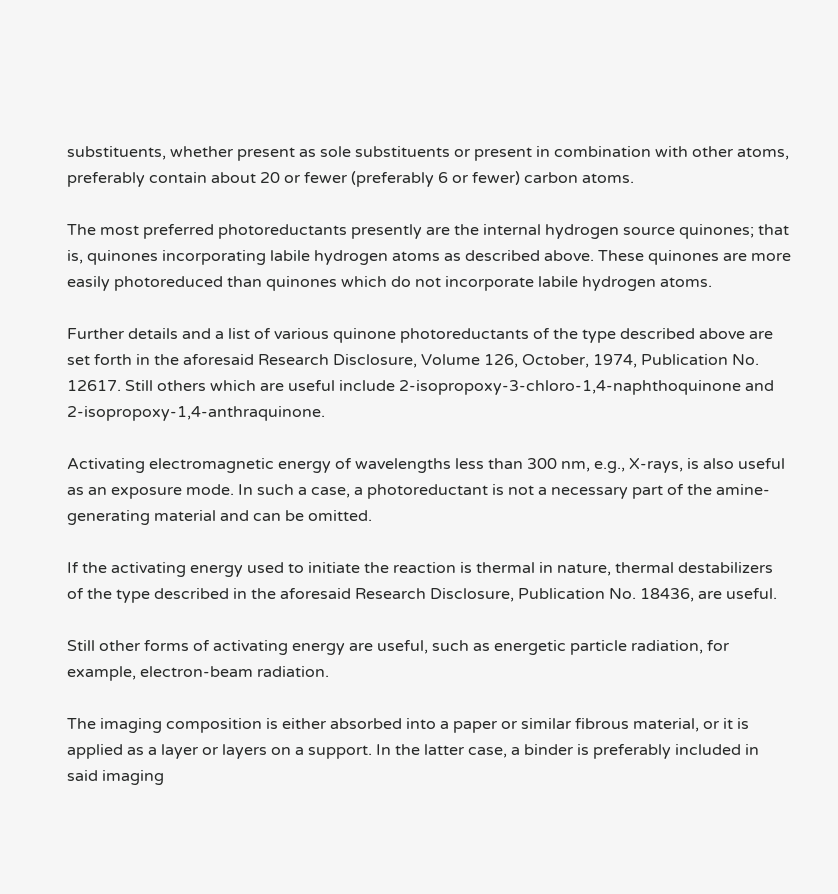substituents, whether present as sole substituents or present in combination with other atoms, preferably contain about 20 or fewer (preferably 6 or fewer) carbon atoms.

The most preferred photoreductants presently are the internal hydrogen source quinones; that is, quinones incorporating labile hydrogen atoms as described above. These quinones are more easily photoreduced than quinones which do not incorporate labile hydrogen atoms.

Further details and a list of various quinone photoreductants of the type described above are set forth in the aforesaid Research Disclosure, Volume 126, October, 1974, Publication No. 12617. Still others which are useful include 2-isopropoxy-3-chloro-1,4-naphthoquinone and 2-isopropoxy-1,4-anthraquinone.

Activating electromagnetic energy of wavelengths less than 300 nm, e.g., X-rays, is also useful as an exposure mode. In such a case, a photoreductant is not a necessary part of the amine-generating material and can be omitted.

If the activating energy used to initiate the reaction is thermal in nature, thermal destabilizers of the type described in the aforesaid Research Disclosure, Publication No. 18436, are useful.

Still other forms of activating energy are useful, such as energetic particle radiation, for example, electron-beam radiation.

The imaging composition is either absorbed into a paper or similar fibrous material, or it is applied as a layer or layers on a support. In the latter case, a binder is preferably included in said imaging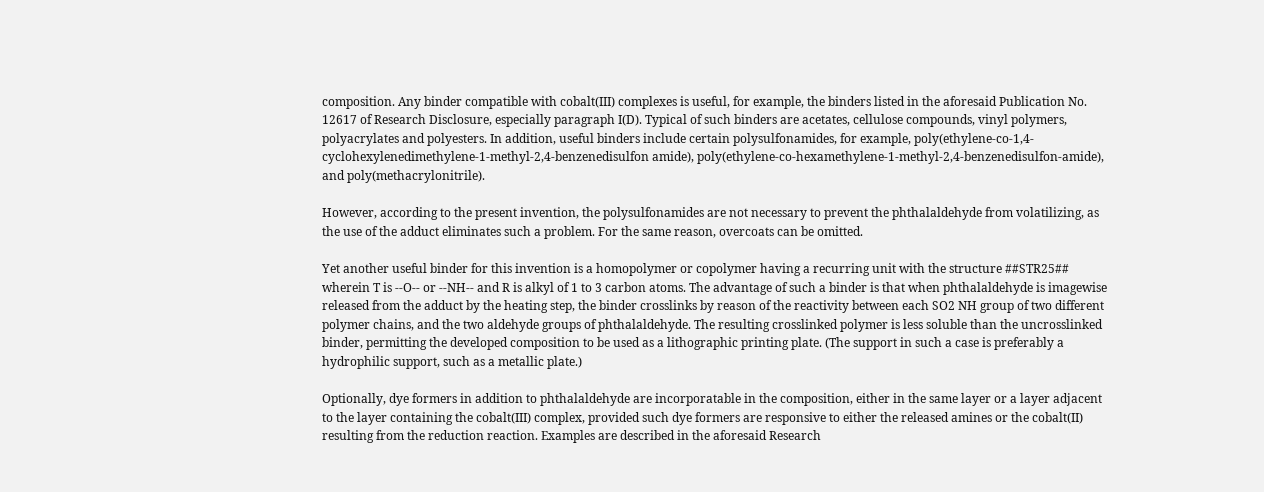composition. Any binder compatible with cobalt(III) complexes is useful, for example, the binders listed in the aforesaid Publication No. 12617 of Research Disclosure, especially paragraph I(D). Typical of such binders are acetates, cellulose compounds, vinyl polymers, polyacrylates and polyesters. In addition, useful binders include certain polysulfonamides, for example, poly(ethylene-co-1,4-cyclohexylenedimethylene-1-methyl-2,4-benzenedisulfon amide), poly(ethylene-co-hexamethylene-1-methyl-2,4-benzenedisulfon-amide), and poly(methacrylonitrile).

However, according to the present invention, the polysulfonamides are not necessary to prevent the phthalaldehyde from volatilizing, as the use of the adduct eliminates such a problem. For the same reason, overcoats can be omitted.

Yet another useful binder for this invention is a homopolymer or copolymer having a recurring unit with the structure ##STR25## wherein T is --O-- or --NH-- and R is alkyl of 1 to 3 carbon atoms. The advantage of such a binder is that when phthalaldehyde is imagewise released from the adduct by the heating step, the binder crosslinks by reason of the reactivity between each SO2 NH group of two different polymer chains, and the two aldehyde groups of phthalaldehyde. The resulting crosslinked polymer is less soluble than the uncrosslinked binder, permitting the developed composition to be used as a lithographic printing plate. (The support in such a case is preferably a hydrophilic support, such as a metallic plate.)

Optionally, dye formers in addition to phthalaldehyde are incorporatable in the composition, either in the same layer or a layer adjacent to the layer containing the cobalt(III) complex, provided such dye formers are responsive to either the released amines or the cobalt(II) resulting from the reduction reaction. Examples are described in the aforesaid Research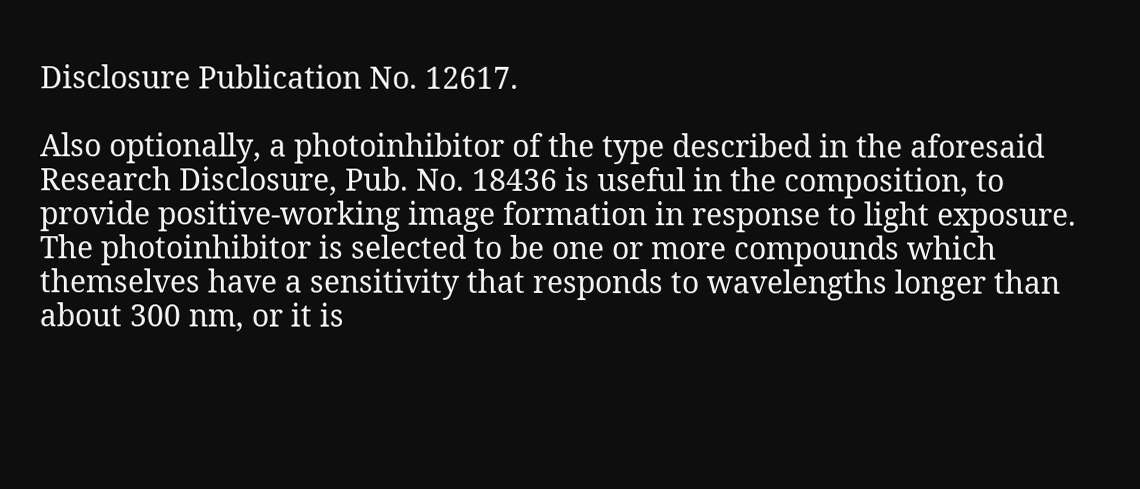Disclosure Publication No. 12617.

Also optionally, a photoinhibitor of the type described in the aforesaid Research Disclosure, Pub. No. 18436 is useful in the composition, to provide positive-working image formation in response to light exposure. The photoinhibitor is selected to be one or more compounds which themselves have a sensitivity that responds to wavelengths longer than about 300 nm, or it is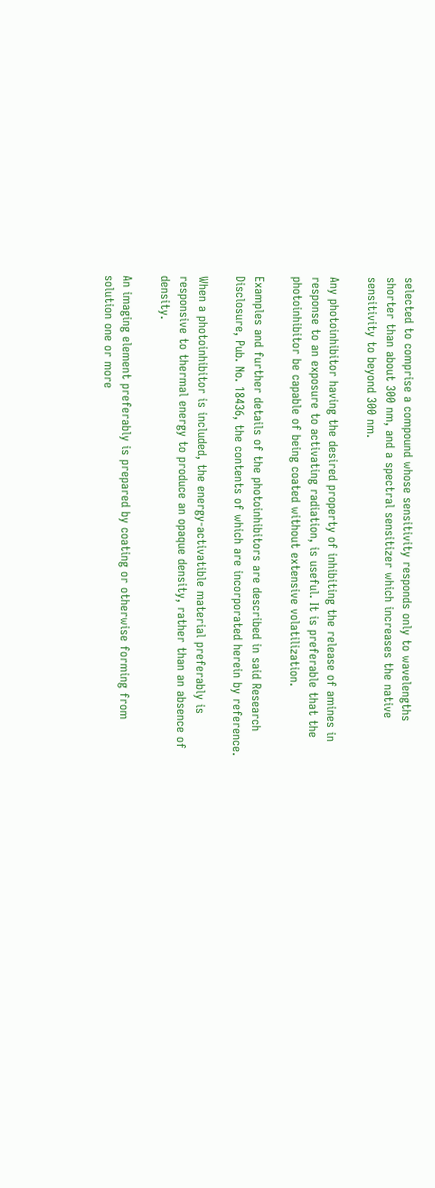selected to comprise a compound whose sensitivity responds only to wavelengths shorter than about 300 nm, and a spectral sensitizer which increases the native sensitivity to beyond 300 nm.

Any photoinhibitor having the desired property of inhibiting the release of amines in response to an exposure to activating radiation, is useful. It is preferable that the photoinhibitor be capable of being coated without extensive volatilization.

Examples and further details of the photoinhibitors are described in said Research Disclosure, Pub. No. 18436, the contents of which are incorporated herein by reference.

When a photoinhibitor is included, the energy-activatible material preferably is responsive to thermal energy to produce an opaque density, rather than an absence of density.

An imaging element preferably is prepared by coating or otherwise forming from solution one or more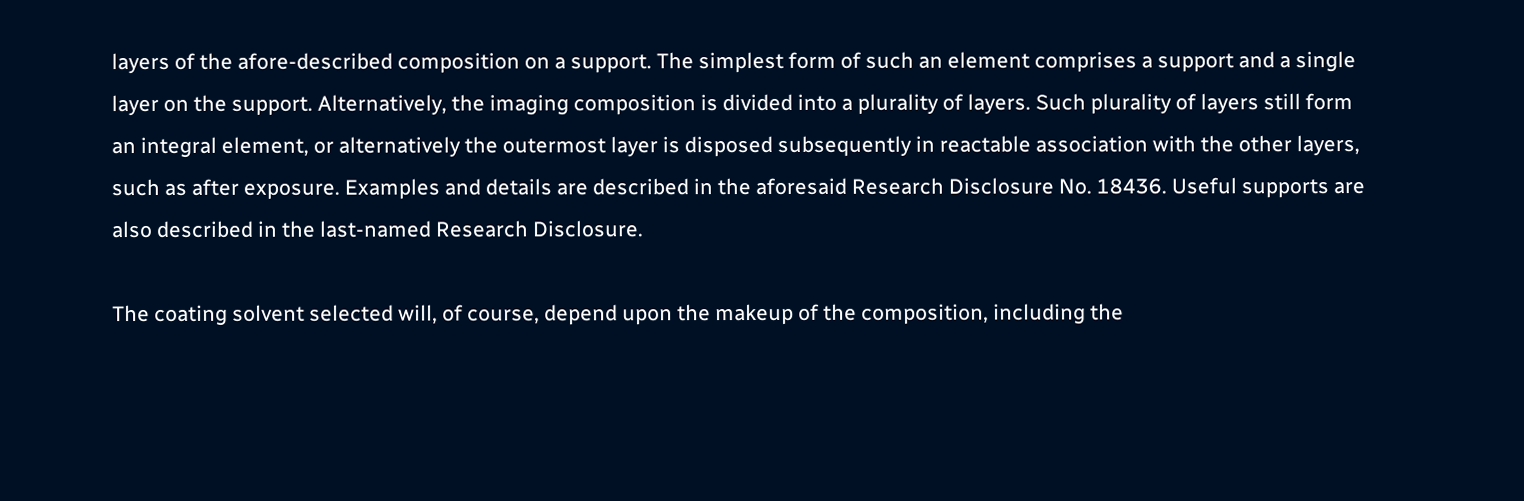layers of the afore-described composition on a support. The simplest form of such an element comprises a support and a single layer on the support. Alternatively, the imaging composition is divided into a plurality of layers. Such plurality of layers still form an integral element, or alternatively the outermost layer is disposed subsequently in reactable association with the other layers, such as after exposure. Examples and details are described in the aforesaid Research Disclosure No. 18436. Useful supports are also described in the last-named Research Disclosure.

The coating solvent selected will, of course, depend upon the makeup of the composition, including the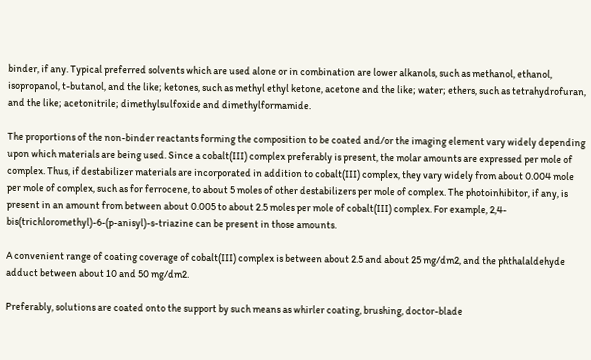binder, if any. Typical preferred solvents which are used alone or in combination are lower alkanols, such as methanol, ethanol, isopropanol, t-butanol, and the like; ketones, such as methyl ethyl ketone, acetone and the like; water; ethers, such as tetrahydrofuran, and the like; acetonitrile; dimethylsulfoxide and dimethylformamide.

The proportions of the non-binder reactants forming the composition to be coated and/or the imaging element vary widely depending upon which materials are being used. Since a cobalt(III) complex preferably is present, the molar amounts are expressed per mole of complex. Thus, if destabilizer materials are incorporated in addition to cobalt(III) complex, they vary widely from about 0.004 mole per mole of complex, such as for ferrocene, to about 5 moles of other destabilizers per mole of complex. The photoinhibitor, if any, is present in an amount from between about 0.005 to about 2.5 moles per mole of cobalt(III) complex. For example, 2,4-bis(trichloromethyl)-6-(p-anisyl)-s-triazine can be present in those amounts.

A convenient range of coating coverage of cobalt(III) complex is between about 2.5 and about 25 mg/dm2, and the phthalaldehyde adduct between about 10 and 50 mg/dm2.

Preferably, solutions are coated onto the support by such means as whirler coating, brushing, doctor-blade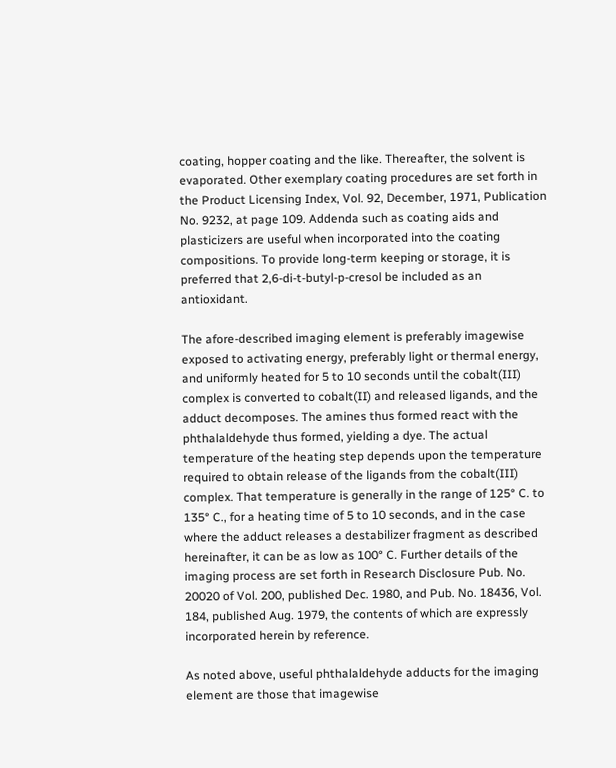coating, hopper coating and the like. Thereafter, the solvent is evaporated. Other exemplary coating procedures are set forth in the Product Licensing Index, Vol. 92, December, 1971, Publication No. 9232, at page 109. Addenda such as coating aids and plasticizers are useful when incorporated into the coating compositions. To provide long-term keeping or storage, it is preferred that 2,6-di-t-butyl-p-cresol be included as an antioxidant.

The afore-described imaging element is preferably imagewise exposed to activating energy, preferably light or thermal energy, and uniformly heated for 5 to 10 seconds until the cobalt(III) complex is converted to cobalt(II) and released ligands, and the adduct decomposes. The amines thus formed react with the phthalaldehyde thus formed, yielding a dye. The actual temperature of the heating step depends upon the temperature required to obtain release of the ligands from the cobalt(III) complex. That temperature is generally in the range of 125° C. to 135° C., for a heating time of 5 to 10 seconds, and in the case where the adduct releases a destabilizer fragment as described hereinafter, it can be as low as 100° C. Further details of the imaging process are set forth in Research Disclosure Pub. No. 20020 of Vol. 200, published Dec. 1980, and Pub. No. 18436, Vol. 184, published Aug. 1979, the contents of which are expressly incorporated herein by reference.

As noted above, useful phthalaldehyde adducts for the imaging element are those that imagewise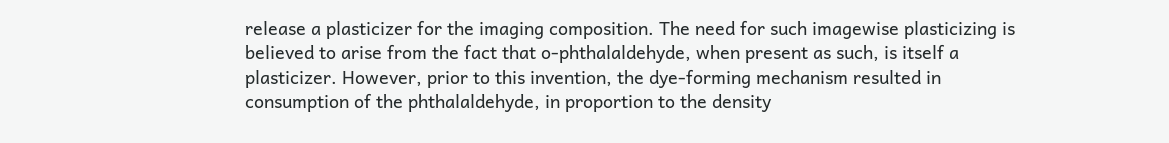release a plasticizer for the imaging composition. The need for such imagewise plasticizing is believed to arise from the fact that o-phthalaldehyde, when present as such, is itself a plasticizer. However, prior to this invention, the dye-forming mechanism resulted in consumption of the phthalaldehyde, in proportion to the density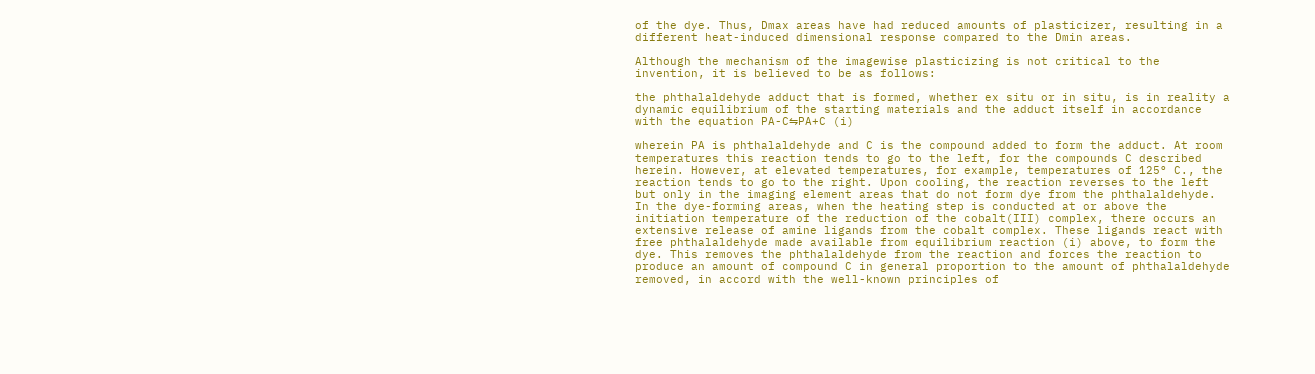of the dye. Thus, Dmax areas have had reduced amounts of plasticizer, resulting in a different heat-induced dimensional response compared to the Dmin areas.

Although the mechanism of the imagewise plasticizing is not critical to the invention, it is believed to be as follows:

the phthalaldehyde adduct that is formed, whether ex situ or in situ, is in reality a dynamic equilibrium of the starting materials and the adduct itself in accordance with the equation PA-C⇋PA+C (i)

wherein PA is phthalaldehyde and C is the compound added to form the adduct. At room temperatures this reaction tends to go to the left, for the compounds C described herein. However, at elevated temperatures, for example, temperatures of 125° C., the reaction tends to go to the right. Upon cooling, the reaction reverses to the left but only in the imaging element areas that do not form dye from the phthalaldehyde. In the dye-forming areas, when the heating step is conducted at or above the initiation temperature of the reduction of the cobalt(III) complex, there occurs an extensive release of amine ligands from the cobalt complex. These ligands react with free phthalaldehyde made available from equilibrium reaction (i) above, to form the dye. This removes the phthalaldehyde from the reaction and forces the reaction to produce an amount of compound C in general proportion to the amount of phthalaldehyde removed, in accord with the well-known principles of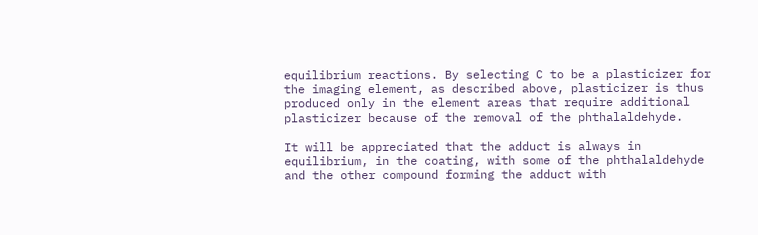equilibrium reactions. By selecting C to be a plasticizer for the imaging element, as described above, plasticizer is thus produced only in the element areas that require additional plasticizer because of the removal of the phthalaldehyde.

It will be appreciated that the adduct is always in equilibrium, in the coating, with some of the phthalaldehyde and the other compound forming the adduct with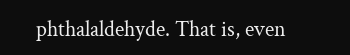phthalaldehyde. That is, even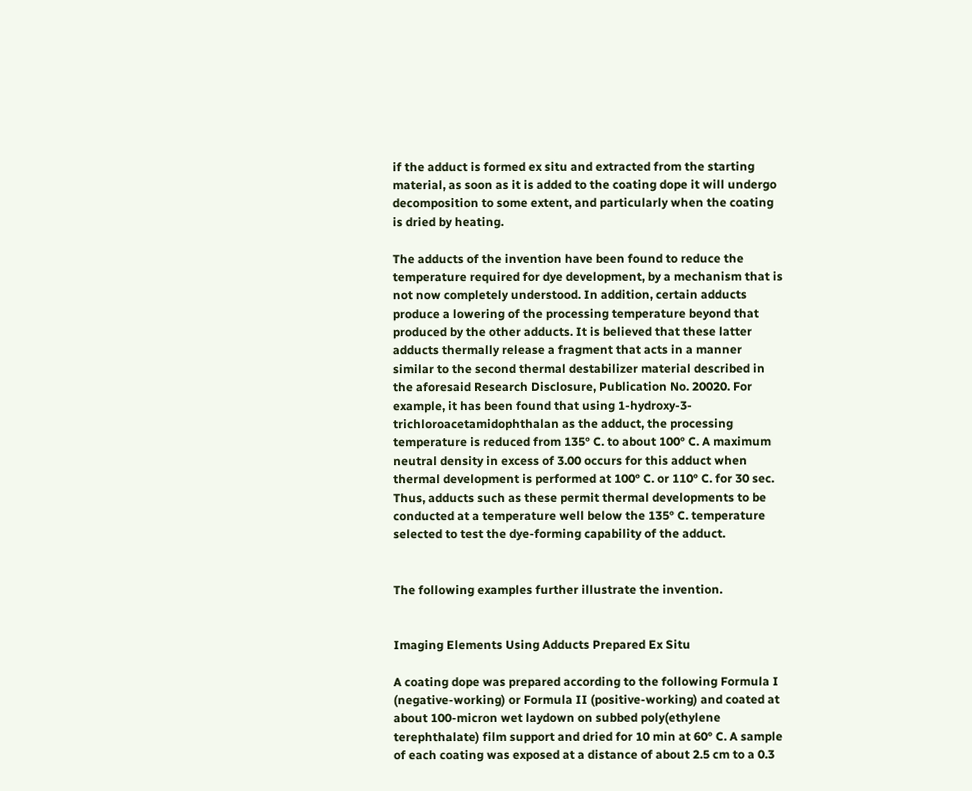if the adduct is formed ex situ and extracted from the starting material, as soon as it is added to the coating dope it will undergo decomposition to some extent, and particularly when the coating is dried by heating.

The adducts of the invention have been found to reduce the temperature required for dye development, by a mechanism that is not now completely understood. In addition, certain adducts produce a lowering of the processing temperature beyond that produced by the other adducts. It is believed that these latter adducts thermally release a fragment that acts in a manner similar to the second thermal destabilizer material described in the aforesaid Research Disclosure, Publication No. 20020. For example, it has been found that using 1-hydroxy-3-trichloroacetamidophthalan as the adduct, the processing temperature is reduced from 135° C. to about 100° C. A maximum neutral density in excess of 3.00 occurs for this adduct when thermal development is performed at 100° C. or 110° C. for 30 sec. Thus, adducts such as these permit thermal developments to be conducted at a temperature well below the 135° C. temperature selected to test the dye-forming capability of the adduct.


The following examples further illustrate the invention.


Imaging Elements Using Adducts Prepared Ex Situ

A coating dope was prepared according to the following Formula I (negative-working) or Formula II (positive-working) and coated at about 100-micron wet laydown on subbed poly(ethylene terephthalate) film support and dried for 10 min at 60° C. A sample of each coating was exposed at a distance of about 2.5 cm to a 0.3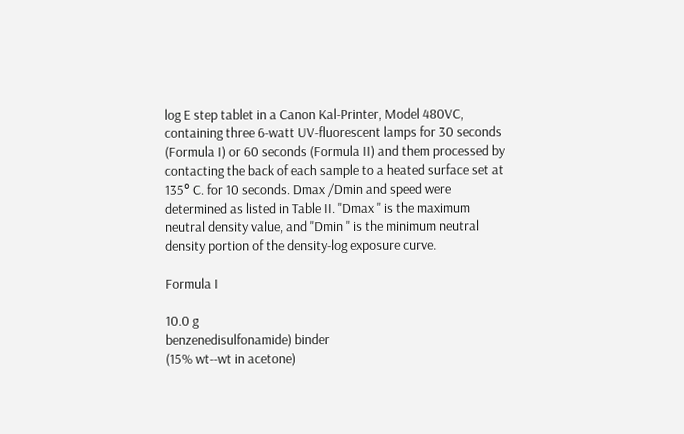log E step tablet in a Canon Kal-Printer, Model 480VC, containing three 6-watt UV-fluorescent lamps for 30 seconds (Formula I) or 60 seconds (Formula II) and them processed by contacting the back of each sample to a heated surface set at 135° C. for 10 seconds. Dmax /Dmin and speed were determined as listed in Table II. "Dmax " is the maximum neutral density value, and "Dmin " is the minimum neutral density portion of the density-log exposure curve.

Formula I

10.0 g
benzenedisulfonamide) binder
(15% wt--wt in acetone)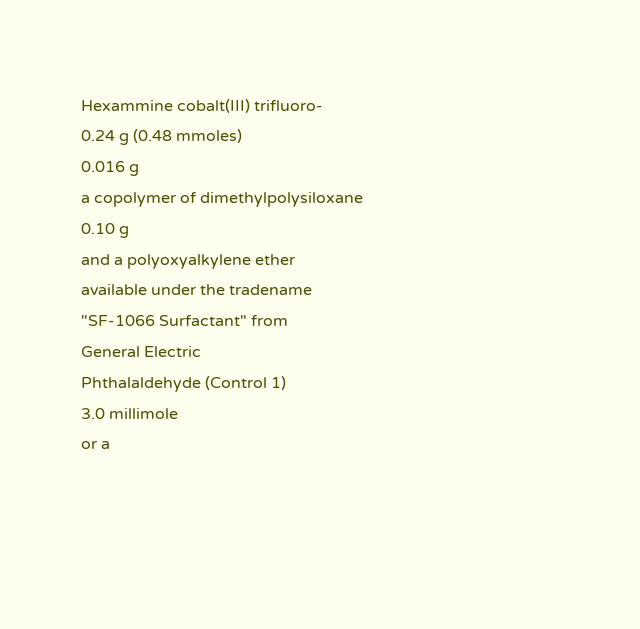Hexammine cobalt(III) trifluoro-
0.24 g (0.48 mmoles)
0.016 g
a copolymer of dimethylpolysiloxane
0.10 g
and a polyoxyalkylene ether
available under the tradename
"SF-1066 Surfactant" from
General Electric
Phthalaldehyde (Control 1)
3.0 millimole
or a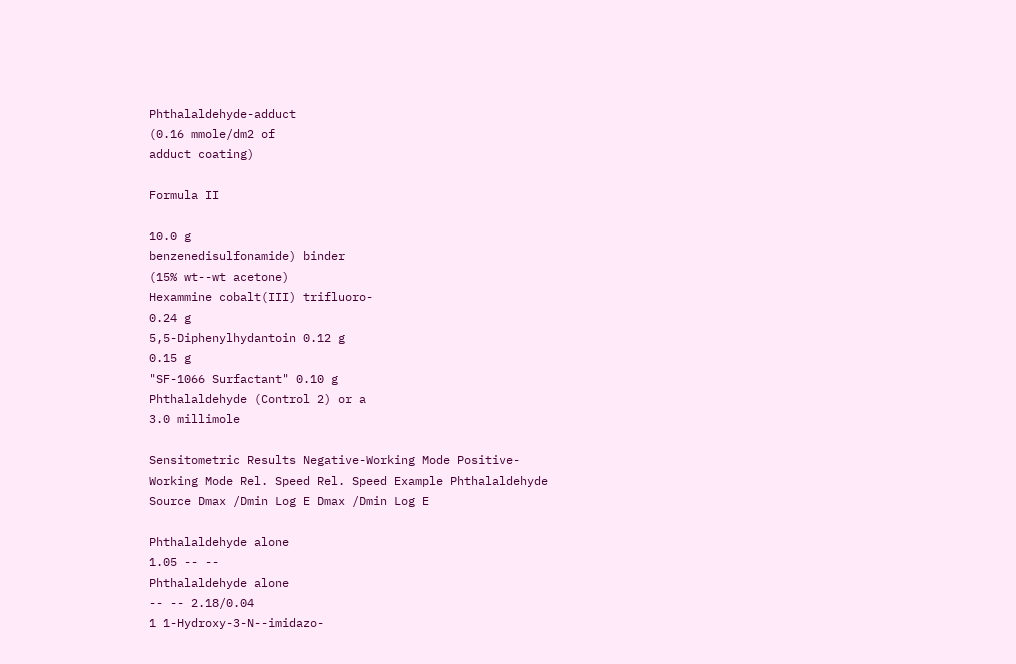Phthalaldehyde-adduct
(0.16 mmole/dm2 of
adduct coating)

Formula II

10.0 g
benzenedisulfonamide) binder
(15% wt--wt acetone)
Hexammine cobalt(III) trifluoro-
0.24 g
5,5-Diphenylhydantoin 0.12 g
0.15 g
"SF-1066 Surfactant" 0.10 g
Phthalaldehyde (Control 2) or a
3.0 millimole

Sensitometric Results Negative-Working Mode Positive-Working Mode Rel. Speed Rel. Speed Example Phthalaldehyde Source Dmax /Dmin Log E Dmax /Dmin Log E

Phthalaldehyde alone
1.05 -- --
Phthalaldehyde alone
-- -- 2.18/0.04
1 1-Hydroxy-3-N--imidazo-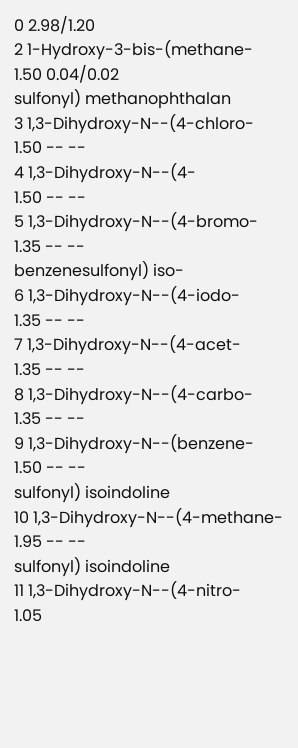0 2.98/1.20
2 1-Hydroxy-3-bis-(methane-
1.50 0.04/0.02
sulfonyl) methanophthalan
3 1,3-Dihydroxy-N--(4-chloro-
1.50 -- --
4 1,3-Dihydroxy-N--(4-
1.50 -- --
5 1,3-Dihydroxy-N--(4-bromo-
1.35 -- --
benzenesulfonyl) iso-
6 1,3-Dihydroxy-N--(4-iodo-
1.35 -- --
7 1,3-Dihydroxy-N--(4-acet-
1.35 -- --
8 1,3-Dihydroxy-N--(4-carbo-
1.35 -- --
9 1,3-Dihydroxy-N--(benzene-
1.50 -- --
sulfonyl) isoindoline
10 1,3-Dihydroxy-N--(4-methane-
1.95 -- --
sulfonyl) isoindoline
11 1,3-Dihydroxy-N--(4-nitro-
1.05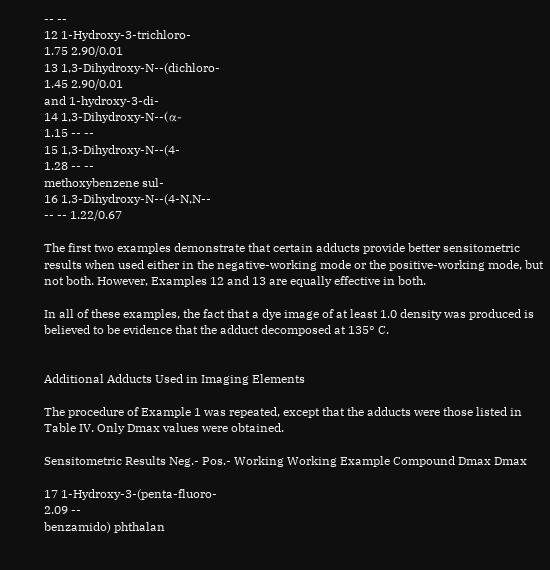-- --
12 1-Hydroxy-3-trichloro-
1.75 2.90/0.01
13 1,3-Dihydroxy-N--(dichloro-
1.45 2.90/0.01
and 1-hydroxy-3-di-
14 1,3-Dihydroxy-N--(α-
1.15 -- --
15 1,3-Dihydroxy-N--(4-
1.28 -- --
methoxybenzene sul-
16 1,3-Dihydroxy-N--(4-N,N--
-- -- 1.22/0.67

The first two examples demonstrate that certain adducts provide better sensitometric results when used either in the negative-working mode or the positive-working mode, but not both. However, Examples 12 and 13 are equally effective in both.

In all of these examples, the fact that a dye image of at least 1.0 density was produced is believed to be evidence that the adduct decomposed at 135° C.


Additional Adducts Used in Imaging Elements

The procedure of Example 1 was repeated, except that the adducts were those listed in Table IV. Only Dmax values were obtained.

Sensitometric Results Neg.- Pos.- Working Working Example Compound Dmax Dmax

17 1-Hydroxy-3-(penta-fluoro-
2.09 --
benzamido) phthalan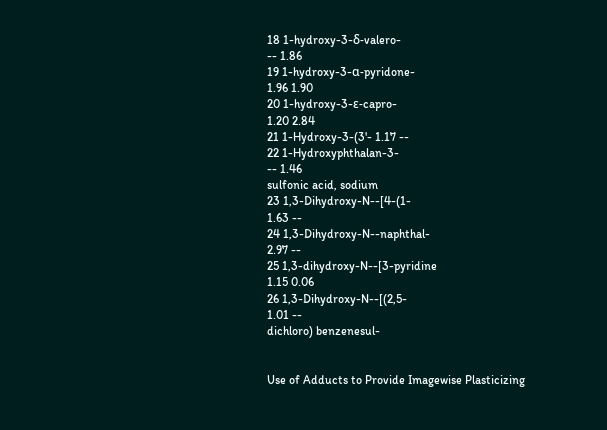18 1-hydroxy-3-δ-valero-
-- 1.86
19 1-hydroxy-3-α-pyridone-
1.96 1.90
20 1-hydroxy-3-ε-capro-
1.20 2.84
21 1-Hydroxy-3-(3'- 1.17 --
22 1-Hydroxyphthalan-3-
-- 1.46
sulfonic acid, sodium
23 1,3-Dihydroxy-N--[4-(1-
1.63 --
24 1,3-Dihydroxy-N--naphthal-
2.97 --
25 1,3-dihydroxy-N--[3-pyridine
1.15 0.06
26 1,3-Dihydroxy-N--[(2,5-
1.01 --
dichloro) benzenesul-


Use of Adducts to Provide Imagewise Plasticizing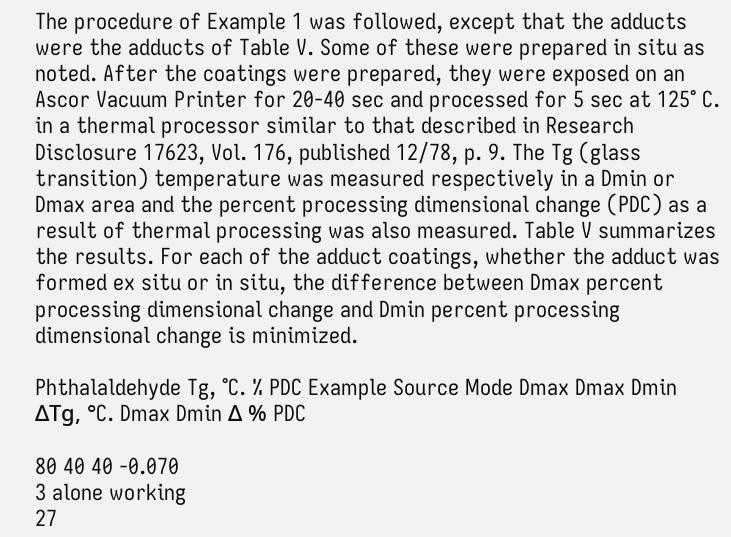The procedure of Example 1 was followed, except that the adducts were the adducts of Table V. Some of these were prepared in situ as noted. After the coatings were prepared, they were exposed on an Ascor Vacuum Printer for 20-40 sec and processed for 5 sec at 125° C. in a thermal processor similar to that described in Research Disclosure 17623, Vol. 176, published 12/78, p. 9. The Tg (glass transition) temperature was measured respectively in a Dmin or Dmax area and the percent processing dimensional change (PDC) as a result of thermal processing was also measured. Table V summarizes the results. For each of the adduct coatings, whether the adduct was formed ex situ or in situ, the difference between Dmax percent processing dimensional change and Dmin percent processing dimensional change is minimized.

Phthalaldehyde Tg, °C. % PDC Example Source Mode Dmax Dmax Dmin ΔTg, °C. Dmax Dmin Δ % PDC

80 40 40 -0.070
3 alone working
27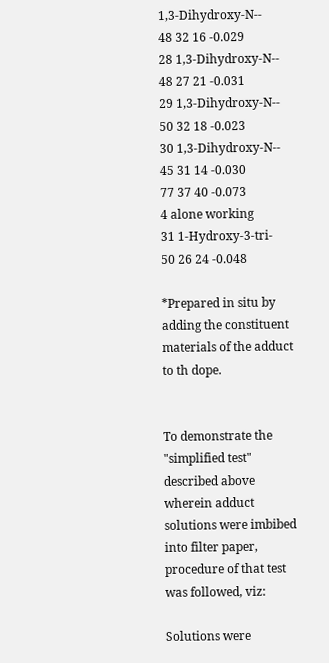1,3-Dihydroxy-N--
48 32 16 -0.029
28 1,3-Dihydroxy-N--
48 27 21 -0.031
29 1,3-Dihydroxy-N--
50 32 18 -0.023
30 1,3-Dihydroxy-N--
45 31 14 -0.030
77 37 40 -0.073
4 alone working
31 1-Hydroxy-3-tri-
50 26 24 -0.048

*Prepared in situ by adding the constituent materials of the adduct to th dope.


To demonstrate the "simplified test" described above wherein adduct solutions were imbibed into filter paper, procedure of that test was followed, viz:

Solutions were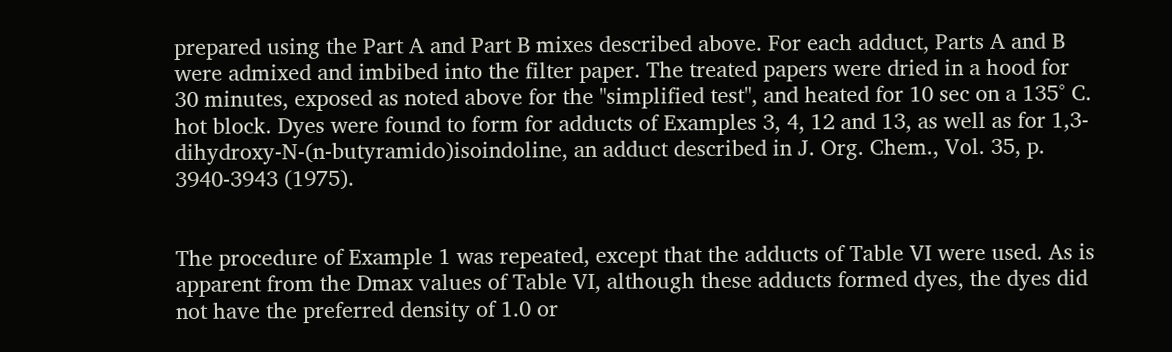prepared using the Part A and Part B mixes described above. For each adduct, Parts A and B were admixed and imbibed into the filter paper. The treated papers were dried in a hood for 30 minutes, exposed as noted above for the "simplified test", and heated for 10 sec on a 135° C. hot block. Dyes were found to form for adducts of Examples 3, 4, 12 and 13, as well as for 1,3-dihydroxy-N-(n-butyramido)isoindoline, an adduct described in J. Org. Chem., Vol. 35, p. 3940-3943 (1975).


The procedure of Example 1 was repeated, except that the adducts of Table VI were used. As is apparent from the Dmax values of Table VI, although these adducts formed dyes, the dyes did not have the preferred density of 1.0 or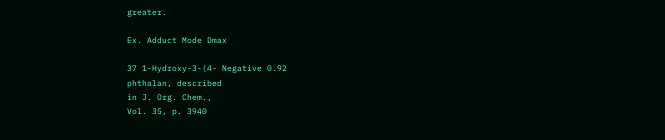greater.

Ex. Adduct Mode Dmax

37 1-Hydroxy-3-(4- Negative 0.92
phthalan, described
in J. Org. Chem.,
Vol. 35, p. 3940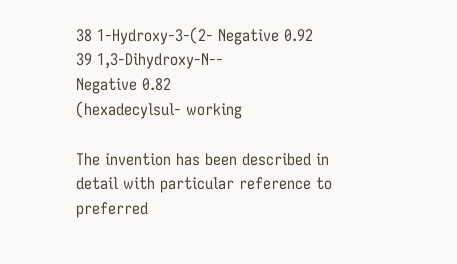38 1-Hydroxy-3-(2- Negative 0.92
39 1,3-Dihydroxy-N--
Negative 0.82
(hexadecylsul- working

The invention has been described in detail with particular reference to preferred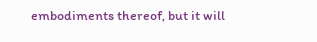embodiments thereof, but it will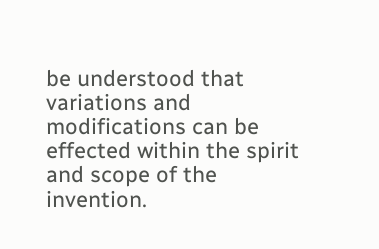be understood that variations and modifications can be effected within the spirit and scope of the invention.